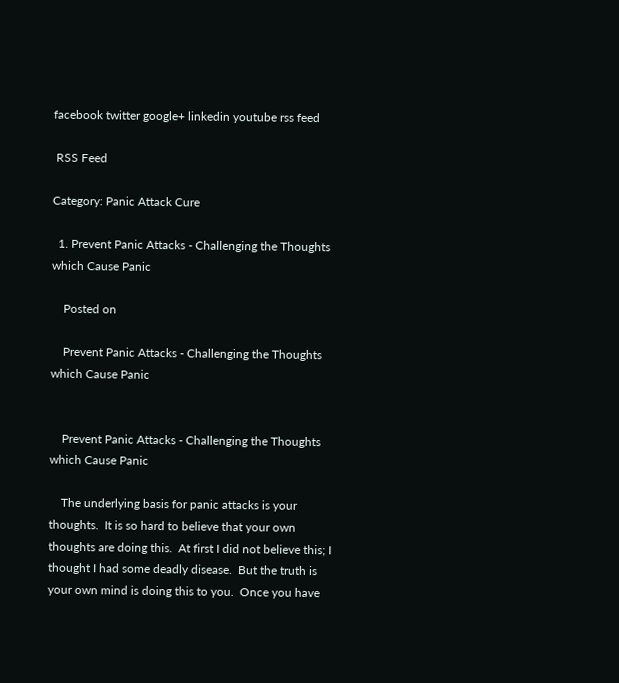facebook twitter google+ linkedin youtube rss feed

 RSS Feed

Category: Panic Attack Cure

  1. Prevent Panic Attacks - Challenging the Thoughts which Cause Panic

    Posted on

    Prevent Panic Attacks - Challenging the Thoughts which Cause Panic


    Prevent Panic Attacks - Challenging the Thoughts which Cause Panic

    The underlying basis for panic attacks is your thoughts.  It is so hard to believe that your own thoughts are doing this.  At first I did not believe this; I thought I had some deadly disease.  But the truth is your own mind is doing this to you.  Once you have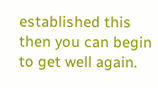established this then you can begin to get well again.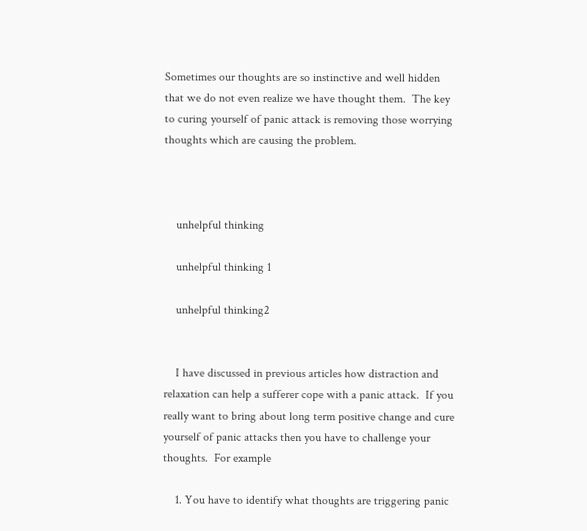Sometimes our thoughts are so instinctive and well hidden that we do not even realize we have thought them.  The key to curing yourself of panic attack is removing those worrying thoughts which are causing the problem.



    unhelpful thinking

    unhelpful thinking 1

    unhelpful thinking2


    I have discussed in previous articles how distraction and relaxation can help a sufferer cope with a panic attack.  If you really want to bring about long term positive change and cure yourself of panic attacks then you have to challenge your thoughts.  For example

    1. You have to identify what thoughts are triggering panic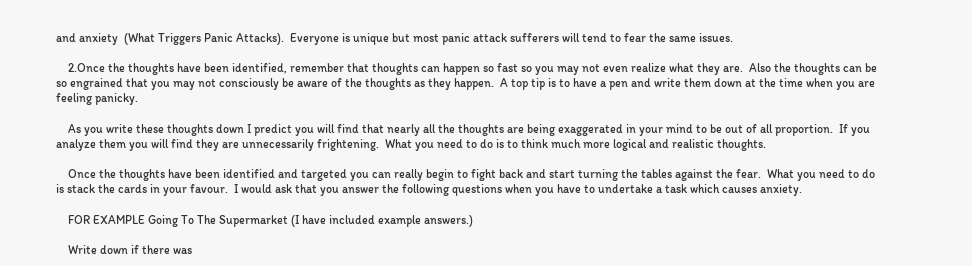and anxiety  (What Triggers Panic Attacks).  Everyone is unique but most panic attack sufferers will tend to fear the same issues.

    2.Once the thoughts have been identified, remember that thoughts can happen so fast so you may not even realize what they are.  Also the thoughts can be so engrained that you may not consciously be aware of the thoughts as they happen.  A top tip is to have a pen and write them down at the time when you are feeling panicky.

    As you write these thoughts down I predict you will find that nearly all the thoughts are being exaggerated in your mind to be out of all proportion.  If you analyze them you will find they are unnecessarily frightening.  What you need to do is to think much more logical and realistic thoughts.

    Once the thoughts have been identified and targeted you can really begin to fight back and start turning the tables against the fear.  What you need to do is stack the cards in your favour.  I would ask that you answer the following questions when you have to undertake a task which causes anxiety.

    FOR EXAMPLE Going To The Supermarket (I have included example answers.)

    Write down if there was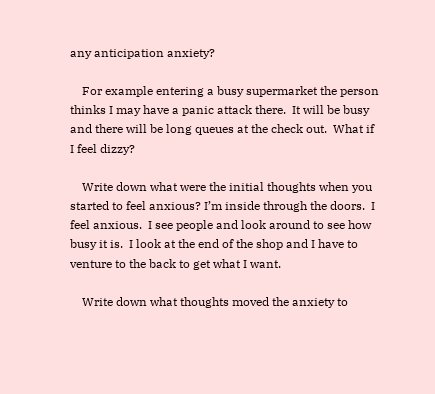any anticipation anxiety?

    For example entering a busy supermarket the person thinks I may have a panic attack there.  It will be busy and there will be long queues at the check out.  What if I feel dizzy?

    Write down what were the initial thoughts when you started to feel anxious? I’m inside through the doors.  I feel anxious.  I see people and look around to see how busy it is.  I look at the end of the shop and I have to venture to the back to get what I want.

    Write down what thoughts moved the anxiety to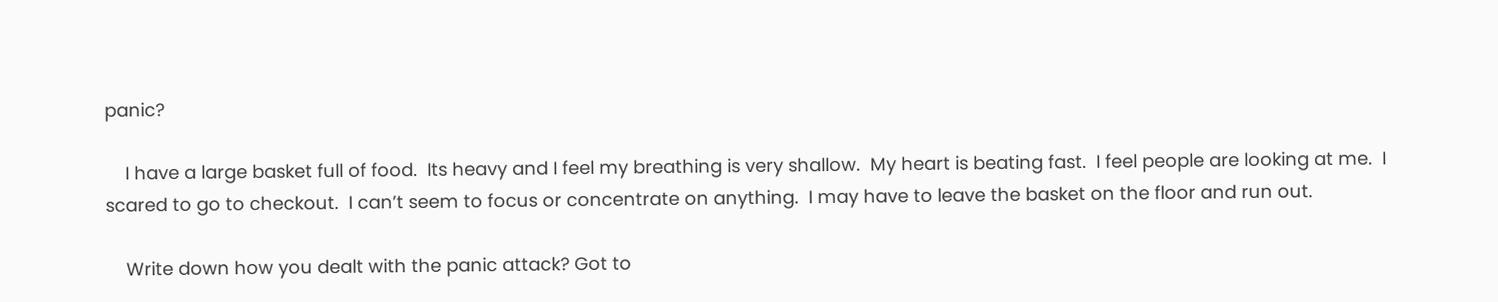panic?

    I have a large basket full of food.  Its heavy and I feel my breathing is very shallow.  My heart is beating fast.  I feel people are looking at me.  I scared to go to checkout.  I can’t seem to focus or concentrate on anything.  I may have to leave the basket on the floor and run out.

    Write down how you dealt with the panic attack? Got to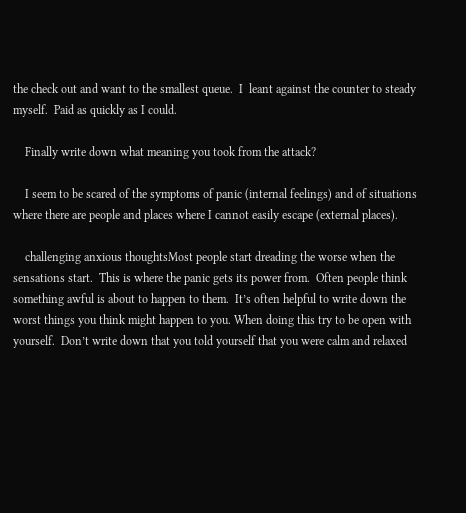the check out and want to the smallest queue.  I  leant against the counter to steady myself.  Paid as quickly as I could.

    Finally write down what meaning you took from the attack?

    I seem to be scared of the symptoms of panic (internal feelings) and of situations where there are people and places where I cannot easily escape (external places).

    challenging anxious thoughtsMost people start dreading the worse when the sensations start.  This is where the panic gets its power from.  Often people think something awful is about to happen to them.  It’s often helpful to write down the worst things you think might happen to you. When doing this try to be open with yourself.  Don’t write down that you told yourself that you were calm and relaxed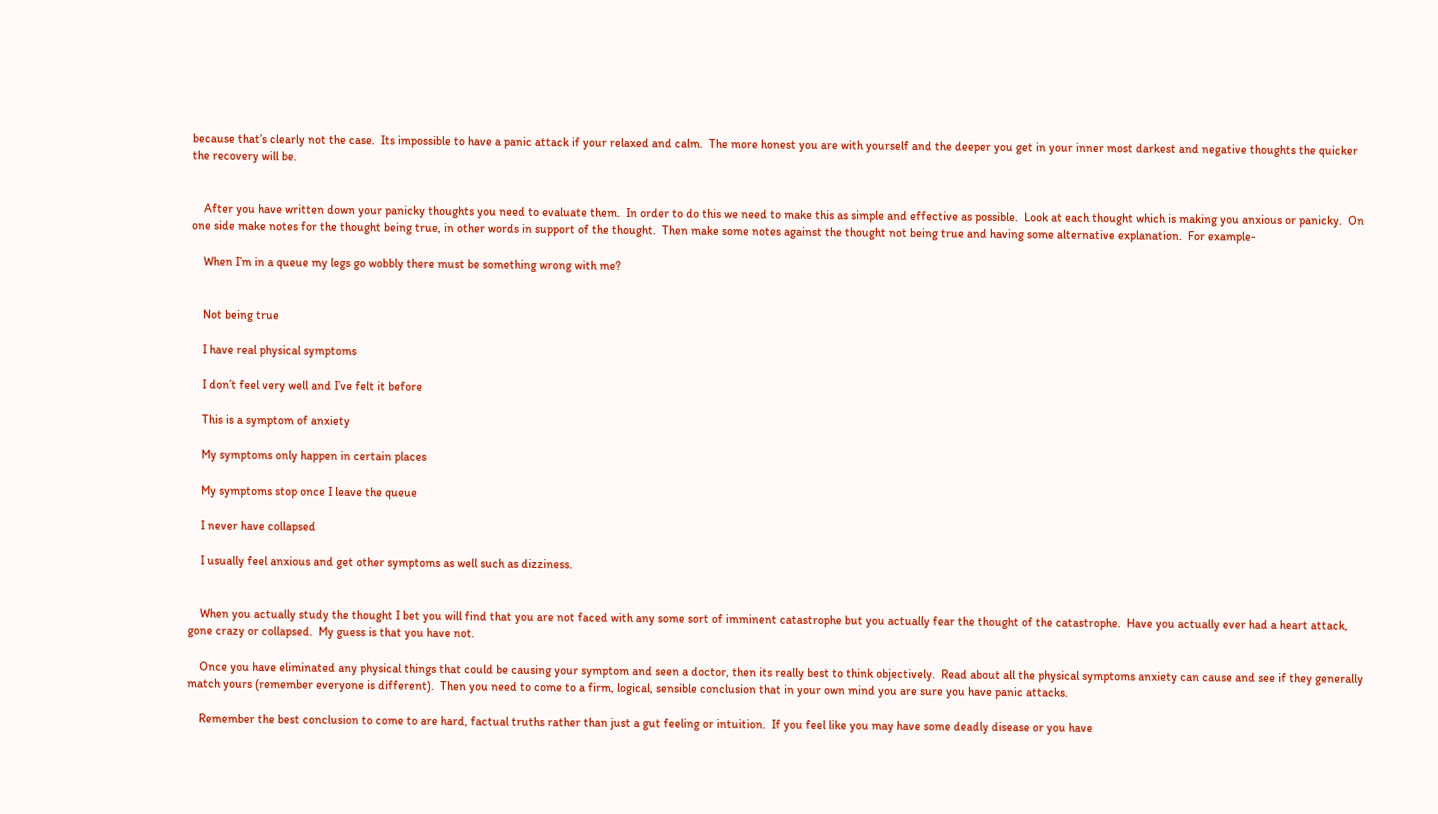because that’s clearly not the case.  Its impossible to have a panic attack if your relaxed and calm.  The more honest you are with yourself and the deeper you get in your inner most darkest and negative thoughts the quicker the recovery will be.


    After you have written down your panicky thoughts you need to evaluate them.  In order to do this we need to make this as simple and effective as possible.  Look at each thought which is making you anxious or panicky.  On one side make notes for the thought being true, in other words in support of the thought.  Then make some notes against the thought not being true and having some alternative explanation.  For example-

    When I’m in a queue my legs go wobbly there must be something wrong with me?


    Not being true

    I have real physical symptoms

    I don’t feel very well and I’ve felt it before

    This is a symptom of anxiety

    My symptoms only happen in certain places

    My symptoms stop once I leave the queue

    I never have collapsed

    I usually feel anxious and get other symptoms as well such as dizziness.


    When you actually study the thought I bet you will find that you are not faced with any some sort of imminent catastrophe but you actually fear the thought of the catastrophe.  Have you actually ever had a heart attack, gone crazy or collapsed.  My guess is that you have not.

    Once you have eliminated any physical things that could be causing your symptom and seen a doctor, then its really best to think objectively.  Read about all the physical symptoms anxiety can cause and see if they generally match yours (remember everyone is different).  Then you need to come to a firm, logical, sensible conclusion that in your own mind you are sure you have panic attacks.

    Remember the best conclusion to come to are hard, factual truths rather than just a gut feeling or intuition.  If you feel like you may have some deadly disease or you have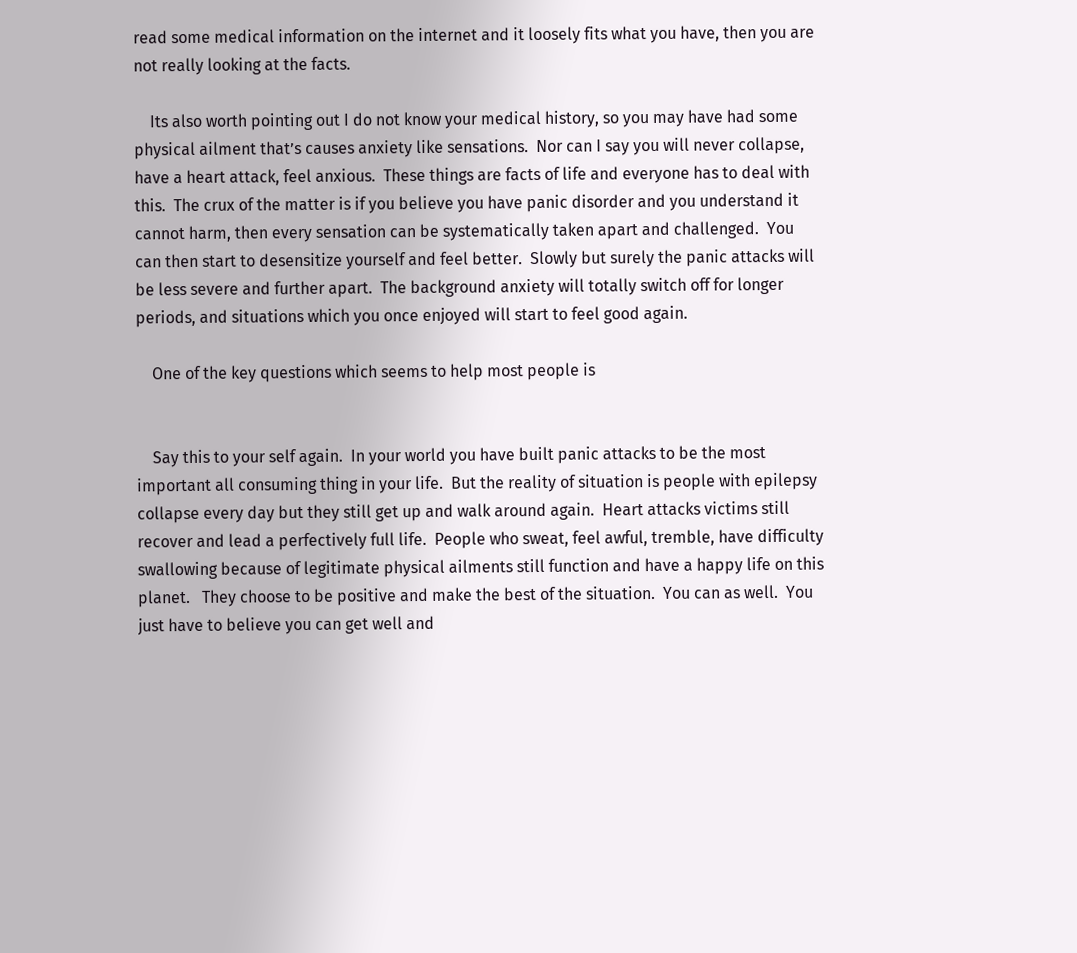read some medical information on the internet and it loosely fits what you have, then you are not really looking at the facts.

    Its also worth pointing out I do not know your medical history, so you may have had some physical ailment that’s causes anxiety like sensations.  Nor can I say you will never collapse, have a heart attack, feel anxious.  These things are facts of life and everyone has to deal with this.  The crux of the matter is if you believe you have panic disorder and you understand it cannot harm, then every sensation can be systematically taken apart and challenged.  You can then start to desensitize yourself and feel better.  Slowly but surely the panic attacks will be less severe and further apart.  The background anxiety will totally switch off for longer periods, and situations which you once enjoyed will start to feel good again.

    One of the key questions which seems to help most people is


    Say this to your self again.  In your world you have built panic attacks to be the most important all consuming thing in your life.  But the reality of situation is people with epilepsy collapse every day but they still get up and walk around again.  Heart attacks victims still recover and lead a perfectively full life.  People who sweat, feel awful, tremble, have difficulty swallowing because of legitimate physical ailments still function and have a happy life on this planet.   They choose to be positive and make the best of the situation.  You can as well.  You just have to believe you can get well and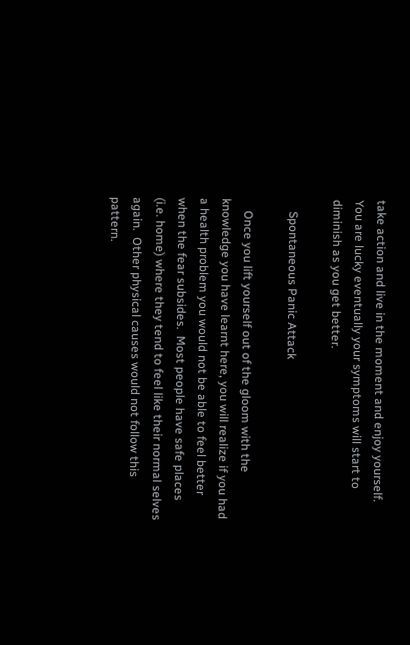take action and live in the moment and enjoy yourself.  You are lucky eventually your symptoms will start to diminish as you get better.

    Spontaneous Panic Attack

    Once you lift yourself out of the gloom with the knowledge you have learnt here, you will realize if you had a health problem you would not be able to feel better when the fear subsides.  Most people have safe places (i.e. home) where they tend to feel like their normal selves again.  Other physical causes would not follow this pattern.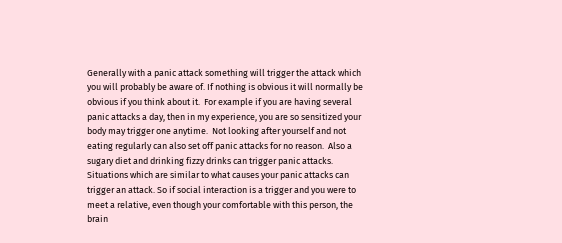Generally with a panic attack something will trigger the attack which you will probably be aware of. If nothing is obvious it will normally be obvious if you think about it.  For example if you are having several panic attacks a day, then in my experience, you are so sensitized your body may trigger one anytime.  Not looking after yourself and not eating regularly can also set off panic attacks for no reason.  Also a sugary diet and drinking fizzy drinks can trigger panic attacks.  Situations which are similar to what causes your panic attacks can trigger an attack. So if social interaction is a trigger and you were to meet a relative, even though your comfortable with this person, the brain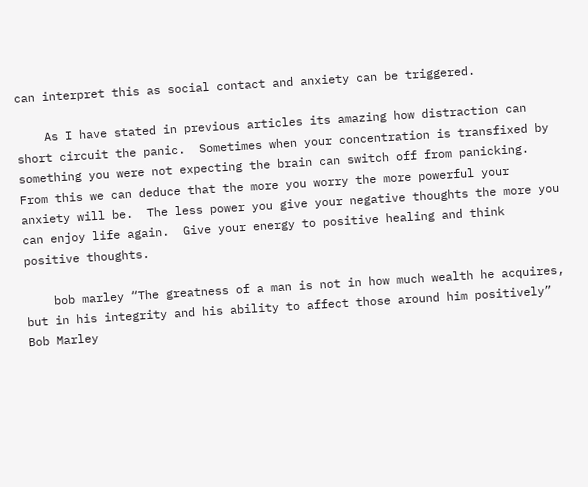can interpret this as social contact and anxiety can be triggered.

    As I have stated in previous articles its amazing how distraction can short circuit the panic.  Sometimes when your concentration is transfixed by something you were not expecting the brain can switch off from panicking.  From this we can deduce that the more you worry the more powerful your anxiety will be.  The less power you give your negative thoughts the more you can enjoy life again.  Give your energy to positive healing and think positive thoughts.

    bob marley “The greatness of a man is not in how much wealth he acquires, but in his integrity and his ability to affect those around him positively”   Bob Marley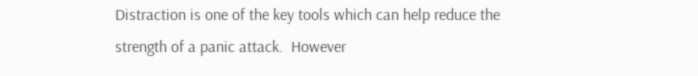Distraction is one of the key tools which can help reduce the strength of a panic attack.  However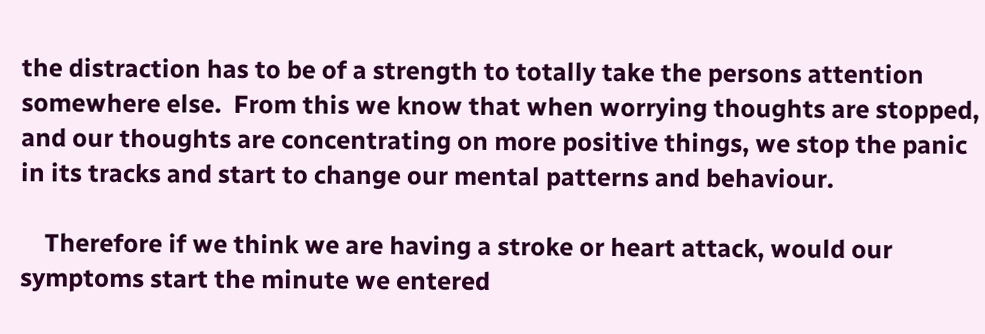the distraction has to be of a strength to totally take the persons attention somewhere else.  From this we know that when worrying thoughts are stopped, and our thoughts are concentrating on more positive things, we stop the panic in its tracks and start to change our mental patterns and behaviour.

    Therefore if we think we are having a stroke or heart attack, would our symptoms start the minute we entered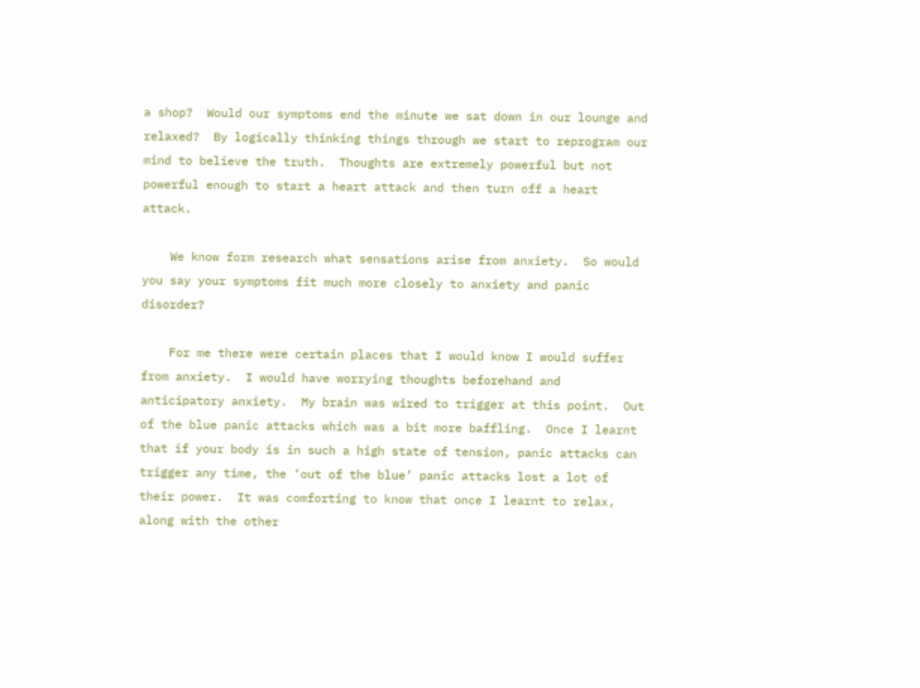a shop?  Would our symptoms end the minute we sat down in our lounge and relaxed?  By logically thinking things through we start to reprogram our mind to believe the truth.  Thoughts are extremely powerful but not powerful enough to start a heart attack and then turn off a heart attack.

    We know form research what sensations arise from anxiety.  So would you say your symptoms fit much more closely to anxiety and panic disorder?

    For me there were certain places that I would know I would suffer from anxiety.  I would have worrying thoughts beforehand and anticipatory anxiety.  My brain was wired to trigger at this point.  Out of the blue panic attacks which was a bit more baffling.  Once I learnt that if your body is in such a high state of tension, panic attacks can trigger any time, the ‘out of the blue’ panic attacks lost a lot of their power.  It was comforting to know that once I learnt to relax, along with the other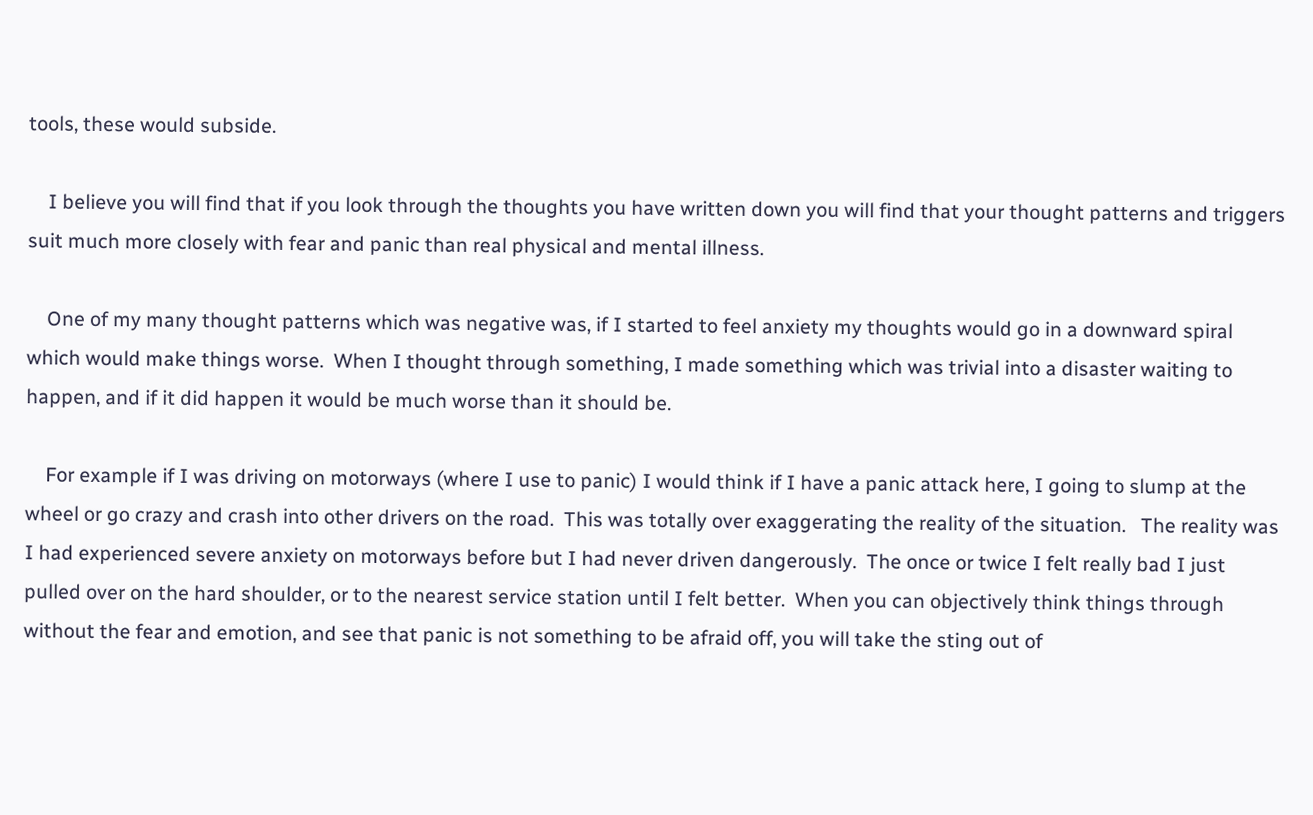tools, these would subside.

    I believe you will find that if you look through the thoughts you have written down you will find that your thought patterns and triggers suit much more closely with fear and panic than real physical and mental illness.

    One of my many thought patterns which was negative was, if I started to feel anxiety my thoughts would go in a downward spiral which would make things worse.  When I thought through something, I made something which was trivial into a disaster waiting to happen, and if it did happen it would be much worse than it should be.

    For example if I was driving on motorways (where I use to panic) I would think if I have a panic attack here, I going to slump at the wheel or go crazy and crash into other drivers on the road.  This was totally over exaggerating the reality of the situation.   The reality was I had experienced severe anxiety on motorways before but I had never driven dangerously.  The once or twice I felt really bad I just pulled over on the hard shoulder, or to the nearest service station until I felt better.  When you can objectively think things through without the fear and emotion, and see that panic is not something to be afraid off, you will take the sting out of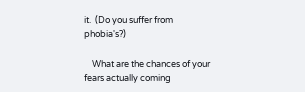it.  (Do you suffer from phobia's?)

    What are the chances of your fears actually coming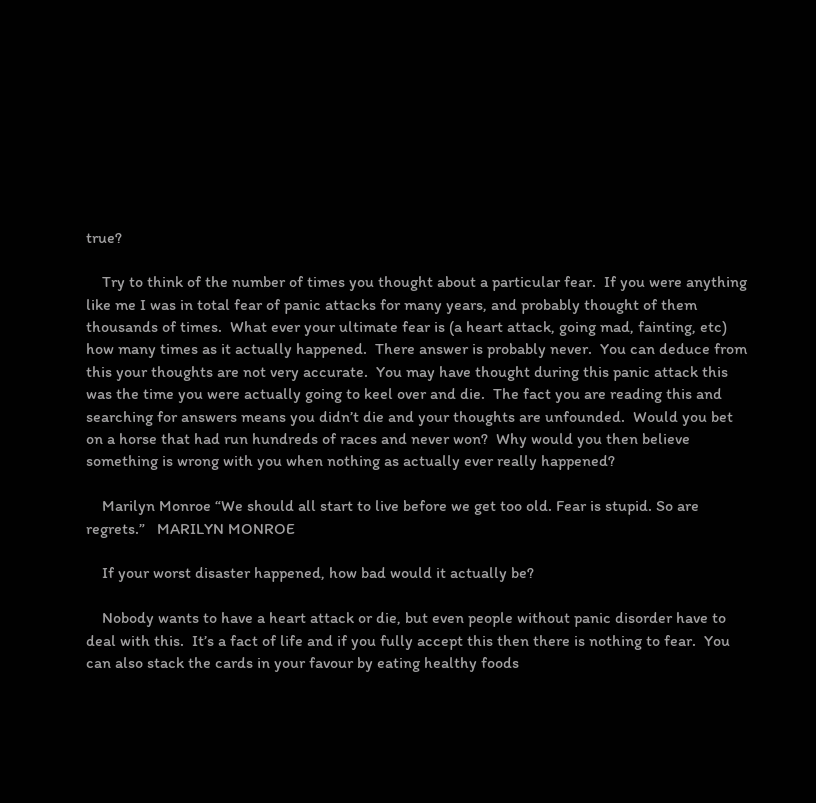true?

    Try to think of the number of times you thought about a particular fear.  If you were anything like me I was in total fear of panic attacks for many years, and probably thought of them thousands of times.  What ever your ultimate fear is (a heart attack, going mad, fainting, etc) how many times as it actually happened.  There answer is probably never.  You can deduce from this your thoughts are not very accurate.  You may have thought during this panic attack this was the time you were actually going to keel over and die.  The fact you are reading this and searching for answers means you didn’t die and your thoughts are unfounded.  Would you bet on a horse that had run hundreds of races and never won?  Why would you then believe something is wrong with you when nothing as actually ever really happened?

    Marilyn Monroe “We should all start to live before we get too old. Fear is stupid. So are regrets.”   MARILYN MONROE

    If your worst disaster happened, how bad would it actually be?

    Nobody wants to have a heart attack or die, but even people without panic disorder have to deal with this.  It’s a fact of life and if you fully accept this then there is nothing to fear.  You can also stack the cards in your favour by eating healthy foods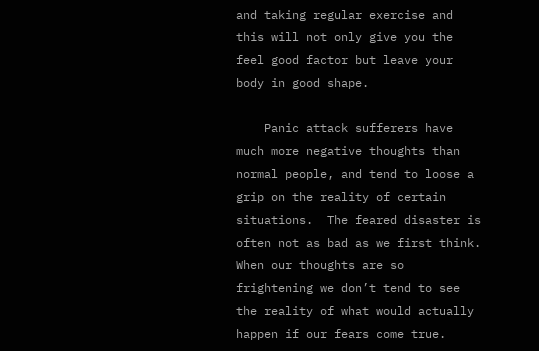and taking regular exercise and this will not only give you the feel good factor but leave your body in good shape.

    Panic attack sufferers have much more negative thoughts than normal people, and tend to loose a grip on the reality of certain situations.  The feared disaster is often not as bad as we first think.   When our thoughts are so frightening we don’t tend to see the reality of what would actually happen if our fears come true.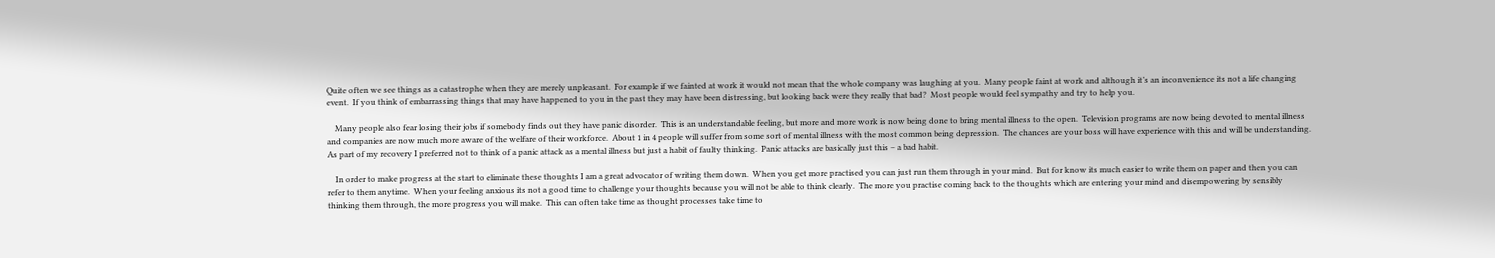Quite often we see things as a catastrophe when they are merely unpleasant.  For example if we fainted at work it would not mean that the whole company was laughing at you.  Many people faint at work and although it’s an inconvenience its not a life changing event.  If you think of embarrassing things that may have happened to you in the past they may have been distressing, but looking back were they really that bad?  Most people would feel sympathy and try to help you.

    Many people also fear losing their jobs if somebody finds out they have panic disorder.  This is an understandable feeling, but more and more work is now being done to bring mental illness to the open.  Television programs are now being devoted to mental illness and companies are now much more aware of the welfare of their workforce.  About 1 in 4 people will suffer from some sort of mental illness with the most common being depression.  The chances are your boss will have experience with this and will be understanding.  As part of my recovery I preferred not to think of a panic attack as a mental illness but just a habit of faulty thinking.  Panic attacks are basically just this – a bad habit.

    In order to make progress at the start to eliminate these thoughts I am a great advocator of writing them down.  When you get more practised you can just run them through in your mind.  But for know its much easier to write them on paper and then you can refer to them anytime.  When your feeling anxious its not a good time to challenge your thoughts because you will not be able to think clearly.  The more you practise coming back to the thoughts which are entering your mind and disempowering by sensibly thinking them through, the more progress you will make.  This can often take time as thought processes take time to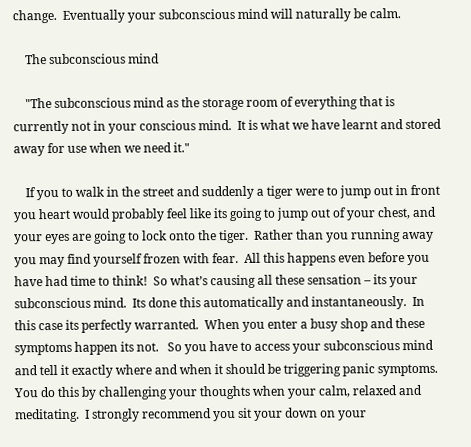change.  Eventually your subconscious mind will naturally be calm.

    The subconscious mind

    "The subconscious mind as the storage room of everything that is currently not in your conscious mind.  It is what we have learnt and stored away for use when we need it."

    If you to walk in the street and suddenly a tiger were to jump out in front you heart would probably feel like its going to jump out of your chest, and your eyes are going to lock onto the tiger.  Rather than you running away you may find yourself frozen with fear.  All this happens even before you have had time to think!  So what’s causing all these sensation – its your subconscious mind.  Its done this automatically and instantaneously.  In this case its perfectly warranted.  When you enter a busy shop and these symptoms happen its not.   So you have to access your subconscious mind and tell it exactly where and when it should be triggering panic symptoms.   You do this by challenging your thoughts when your calm, relaxed and meditating.  I strongly recommend you sit your down on your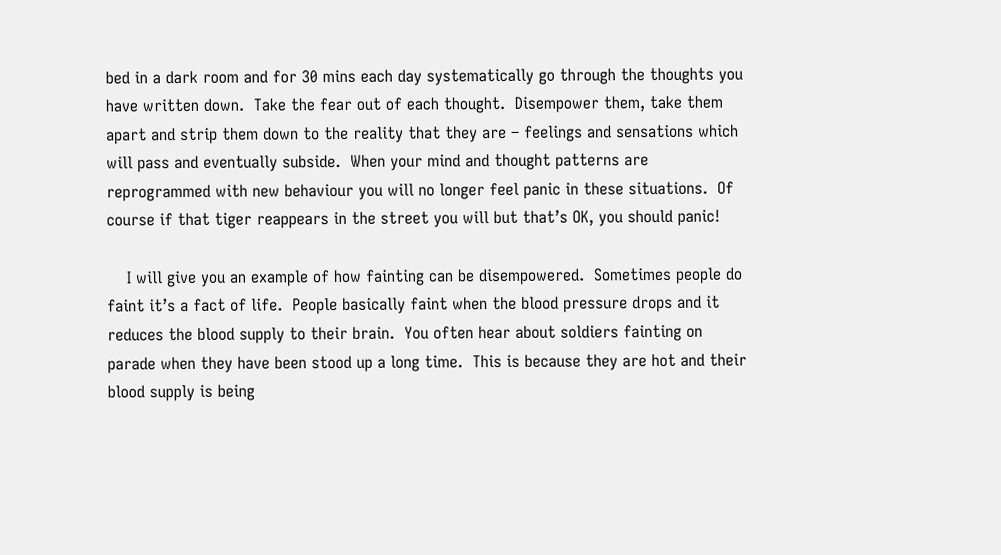bed in a dark room and for 30 mins each day systematically go through the thoughts you have written down.  Take the fear out of each thought.  Disempower them, take them apart and strip them down to the reality that they are – feelings and sensations which will pass and eventually subside.  When your mind and thought patterns are reprogrammed with new behaviour you will no longer feel panic in these situations.  Of course if that tiger reappears in the street you will but that’s OK, you should panic!

    I will give you an example of how fainting can be disempowered.  Sometimes people do faint it’s a fact of life.  People basically faint when the blood pressure drops and it reduces the blood supply to their brain.  You often hear about soldiers fainting on parade when they have been stood up a long time.  This is because they are hot and their blood supply is being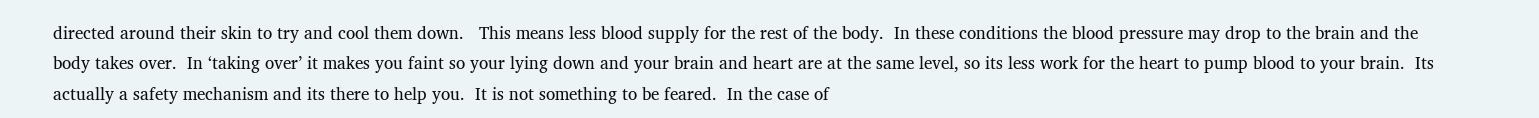directed around their skin to try and cool them down.   This means less blood supply for the rest of the body.  In these conditions the blood pressure may drop to the brain and the body takes over.  In ‘taking over’ it makes you faint so your lying down and your brain and heart are at the same level, so its less work for the heart to pump blood to your brain.  Its actually a safety mechanism and its there to help you.  It is not something to be feared.  In the case of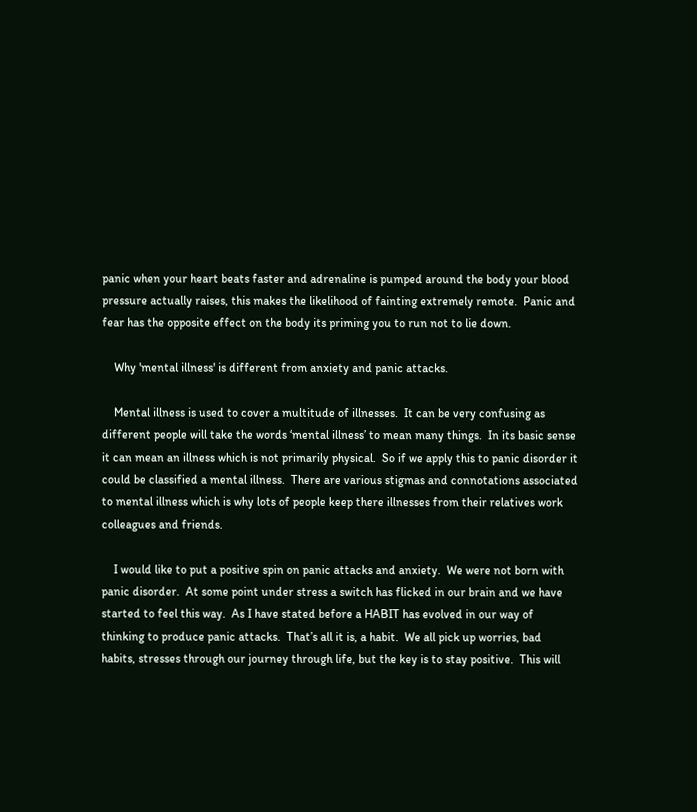panic when your heart beats faster and adrenaline is pumped around the body your blood pressure actually raises, this makes the likelihood of fainting extremely remote.  Panic and fear has the opposite effect on the body its priming you to run not to lie down.

    Why 'mental illness' is different from anxiety and panic attacks.

    Mental illness is used to cover a multitude of illnesses.  It can be very confusing as different people will take the words ‘mental illness’ to mean many things.  In its basic sense it can mean an illness which is not primarily physical.  So if we apply this to panic disorder it could be classified a mental illness.  There are various stigmas and connotations associated to mental illness which is why lots of people keep there illnesses from their relatives work colleagues and friends.

    I would like to put a positive spin on panic attacks and anxiety.  We were not born with panic disorder.  At some point under stress a switch has flicked in our brain and we have started to feel this way.  As I have stated before a HABIT has evolved in our way of thinking to produce panic attacks.  That’s all it is, a habit.  We all pick up worries, bad habits, stresses through our journey through life, but the key is to stay positive.  This will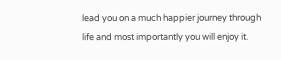lead you on a much happier journey through life and most importantly you will enjoy it.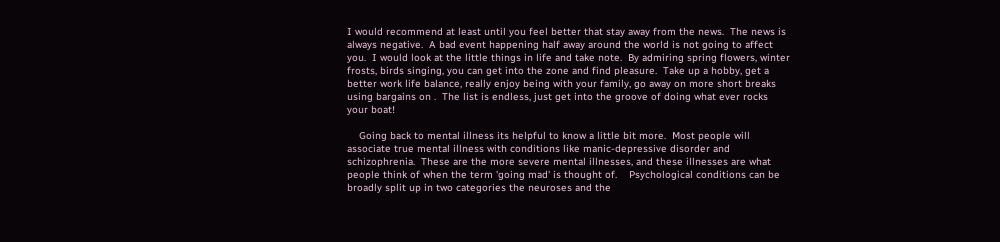I would recommend at least until you feel better that stay away from the news.  The news is always negative.  A bad event happening half away around the world is not going to affect you.  I would look at the little things in life and take note.  By admiring spring flowers, winter frosts, birds singing, you can get into the zone and find pleasure.  Take up a hobby, get a better work life balance, really enjoy being with your family, go away on more short breaks using bargains on .  The list is endless, just get into the groove of doing what ever rocks your boat!

    Going back to mental illness its helpful to know a little bit more.  Most people will associate true mental illness with conditions like manic-depressive disorder and schizophrenia.  These are the more severe mental illnesses, and these illnesses are what  people think of when the term 'going mad' is thought of.    Psychological conditions can be broadly split up in two categories the neuroses and the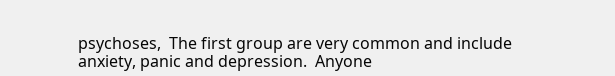psychoses,  The first group are very common and include anxiety, panic and depression.  Anyone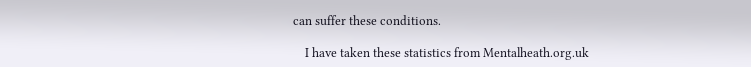can suffer these conditions.

    I have taken these statistics from Mentalheath.org.uk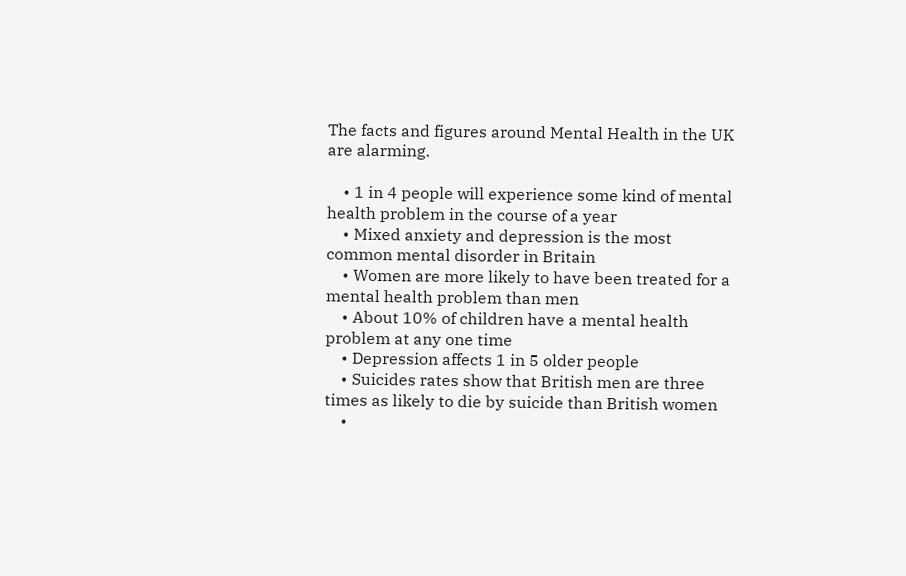The facts and figures around Mental Health in the UK are alarming.

    • 1 in 4 people will experience some kind of mental health problem in the course of a year
    • Mixed anxiety and depression is the most common mental disorder in Britain
    • Women are more likely to have been treated for a mental health problem than men
    • About 10% of children have a mental health problem at any one time
    • Depression affects 1 in 5 older people
    • Suicides rates show that British men are three times as likely to die by suicide than British women
    •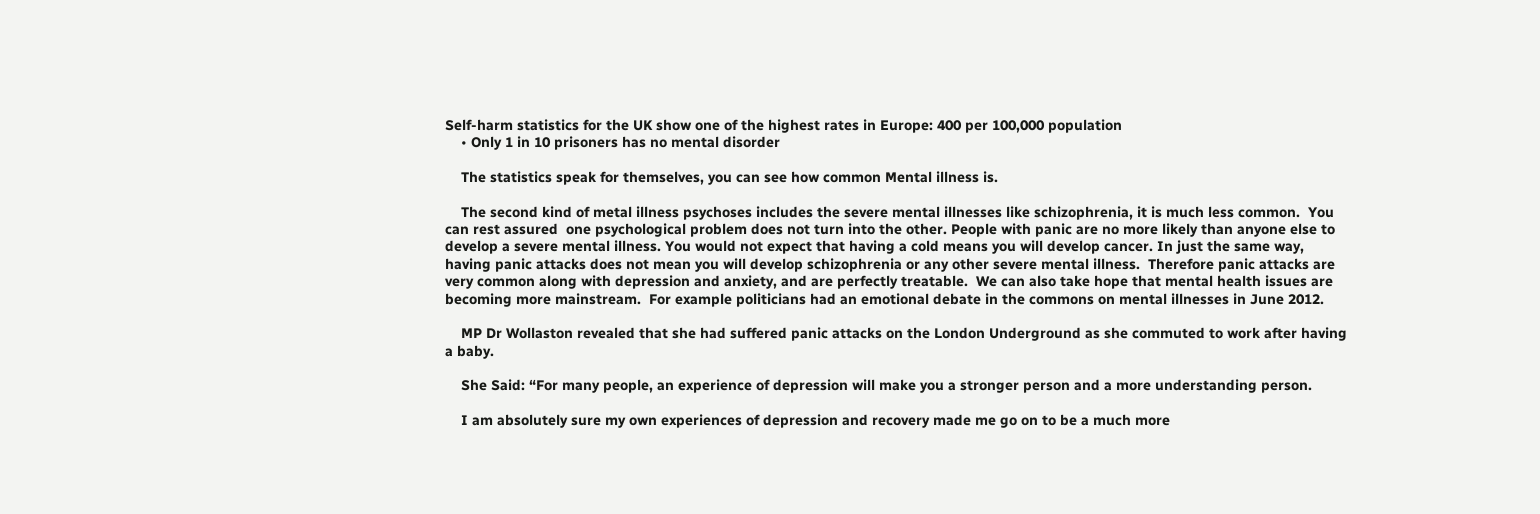Self-harm statistics for the UK show one of the highest rates in Europe: 400 per 100,000 population
    • Only 1 in 10 prisoners has no mental disorder

    The statistics speak for themselves, you can see how common Mental illness is.

    The second kind of metal illness psychoses includes the severe mental illnesses like schizophrenia, it is much less common.  You can rest assured  one psychological problem does not turn into the other. People with panic are no more likely than anyone else to develop a severe mental illness. You would not expect that having a cold means you will develop cancer. In just the same way, having panic attacks does not mean you will develop schizophrenia or any other severe mental illness.  Therefore panic attacks are very common along with depression and anxiety, and are perfectly treatable.  We can also take hope that mental health issues are becoming more mainstream.  For example politicians had an emotional debate in the commons on mental illnesses in June 2012.

    MP Dr Wollaston revealed that she had suffered panic attacks on the London Underground as she commuted to work after having a baby.

    She Said: “For many people, an experience of depression will make you a stronger person and a more understanding person.

    I am absolutely sure my own experiences of depression and recovery made me go on to be a much more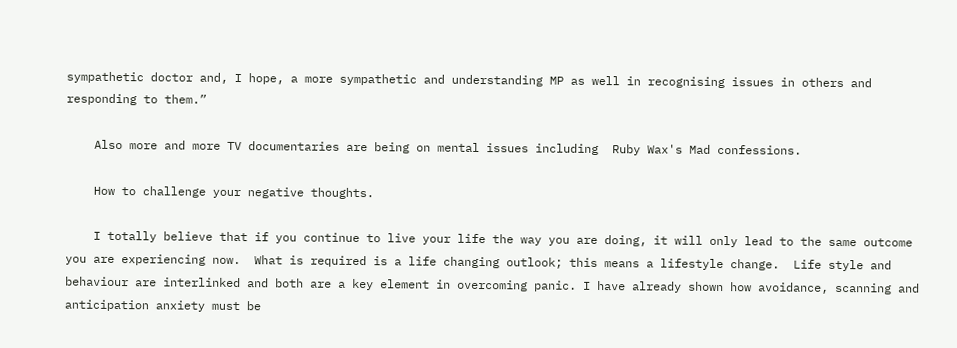sympathetic doctor and, I hope, a more sympathetic and understanding MP as well in recognising issues in others and responding to them.”

    Also more and more TV documentaries are being on mental issues including  Ruby Wax's Mad confessions.

    How to challenge your negative thoughts.

    I totally believe that if you continue to live your life the way you are doing, it will only lead to the same outcome you are experiencing now.  What is required is a life changing outlook; this means a lifestyle change.  Life style and behaviour are interlinked and both are a key element in overcoming panic. I have already shown how avoidance, scanning and anticipation anxiety must be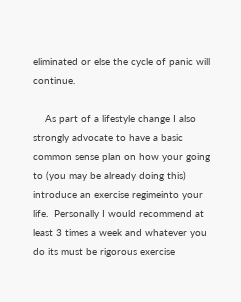eliminated or else the cycle of panic will continue.

    As part of a lifestyle change I also strongly advocate to have a basic common sense plan on how your going to (you may be already doing this) introduce an exercise regimeinto your life.  Personally I would recommend at least 3 times a week and whatever you do its must be rigorous exercise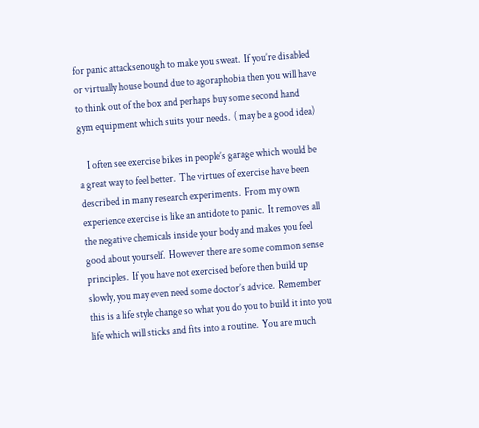for panic attacksenough to make you sweat.  If you’re disabled or virtually house bound due to agoraphobia then you will have to think out of the box and perhaps buy some second hand gym equipment which suits your needs.  ( may be a good idea)

    I often see exercise bikes in people’s garage which would be a great way to feel better.  The virtues of exercise have been described in many research experiments.  From my own experience exercise is like an antidote to panic.  It removes all the negative chemicals inside your body and makes you feel good about yourself.  However there are some common sense principles.  If you have not exercised before then build up slowly, you may even need some doctor’s advice.  Remember this is a life style change so what you do you to build it into you life which will sticks and fits into a routine.  You are much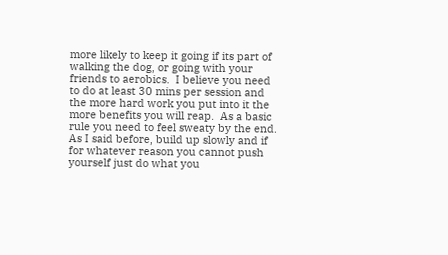more likely to keep it going if its part of walking the dog, or going with your friends to aerobics.  I believe you need to do at least 30 mins per session and the more hard work you put into it the more benefits you will reap.  As a basic rule you need to feel sweaty by the end.  As I said before, build up slowly and if for whatever reason you cannot push yourself just do what you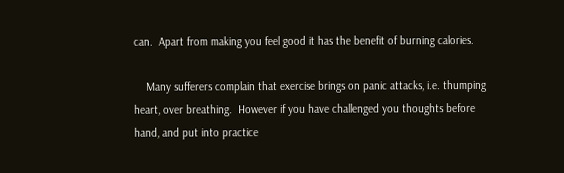can.  Apart from making you feel good it has the benefit of burning calories.

    Many sufferers complain that exercise brings on panic attacks, i.e. thumping heart, over breathing.  However if you have challenged you thoughts before hand, and put into practice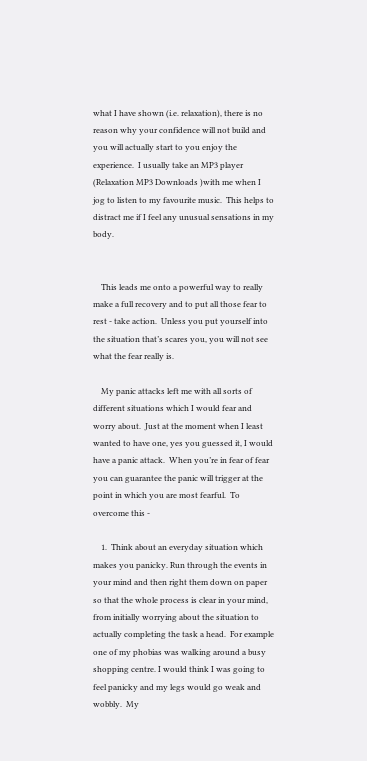what I have shown (i.e. relaxation), there is no reason why your confidence will not build and you will actually start to you enjoy the experience.  I usually take an MP3 player (Relaxation MP3 Downloads )with me when I jog to listen to my favourite music.  This helps to distract me if I feel any unusual sensations in my body.


    This leads me onto a powerful way to really make a full recovery and to put all those fear to rest - take action.  Unless you put yourself into the situation that’s scares you, you will not see what the fear really is.

    My panic attacks left me with all sorts of different situations which I would fear and worry about.  Just at the moment when I least wanted to have one, yes you guessed it, I would have a panic attack.  When you’re in fear of fear you can guarantee the panic will trigger at the point in which you are most fearful.  To overcome this -

    1.  Think about an everyday situation which makes you panicky. Run through the events in your mind and then right them down on paper so that the whole process is clear in your mind, from initially worrying about the situation to actually completing the task a head.  For example one of my phobias was walking around a busy shopping centre. I would think I was going to feel panicky and my legs would go weak and wobbly.  My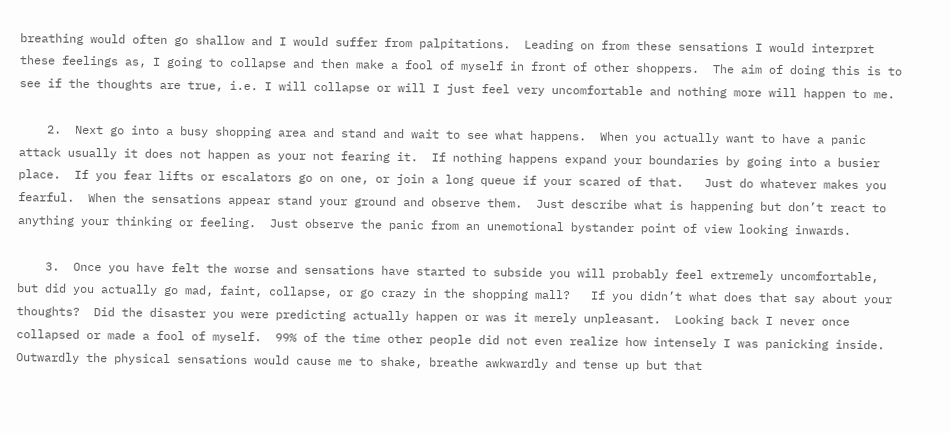breathing would often go shallow and I would suffer from palpitations.  Leading on from these sensations I would interpret these feelings as, I going to collapse and then make a fool of myself in front of other shoppers.  The aim of doing this is to see if the thoughts are true, i.e. I will collapse or will I just feel very uncomfortable and nothing more will happen to me.

    2.  Next go into a busy shopping area and stand and wait to see what happens.  When you actually want to have a panic attack usually it does not happen as your not fearing it.  If nothing happens expand your boundaries by going into a busier place.  If you fear lifts or escalators go on one, or join a long queue if your scared of that.   Just do whatever makes you fearful.  When the sensations appear stand your ground and observe them.  Just describe what is happening but don’t react to anything your thinking or feeling.  Just observe the panic from an unemotional bystander point of view looking inwards.

    3.  Once you have felt the worse and sensations have started to subside you will probably feel extremely uncomfortable, but did you actually go mad, faint, collapse, or go crazy in the shopping mall?   If you didn’t what does that say about your thoughts?  Did the disaster you were predicting actually happen or was it merely unpleasant.  Looking back I never once collapsed or made a fool of myself.  99% of the time other people did not even realize how intensely I was panicking inside.  Outwardly the physical sensations would cause me to shake, breathe awkwardly and tense up but that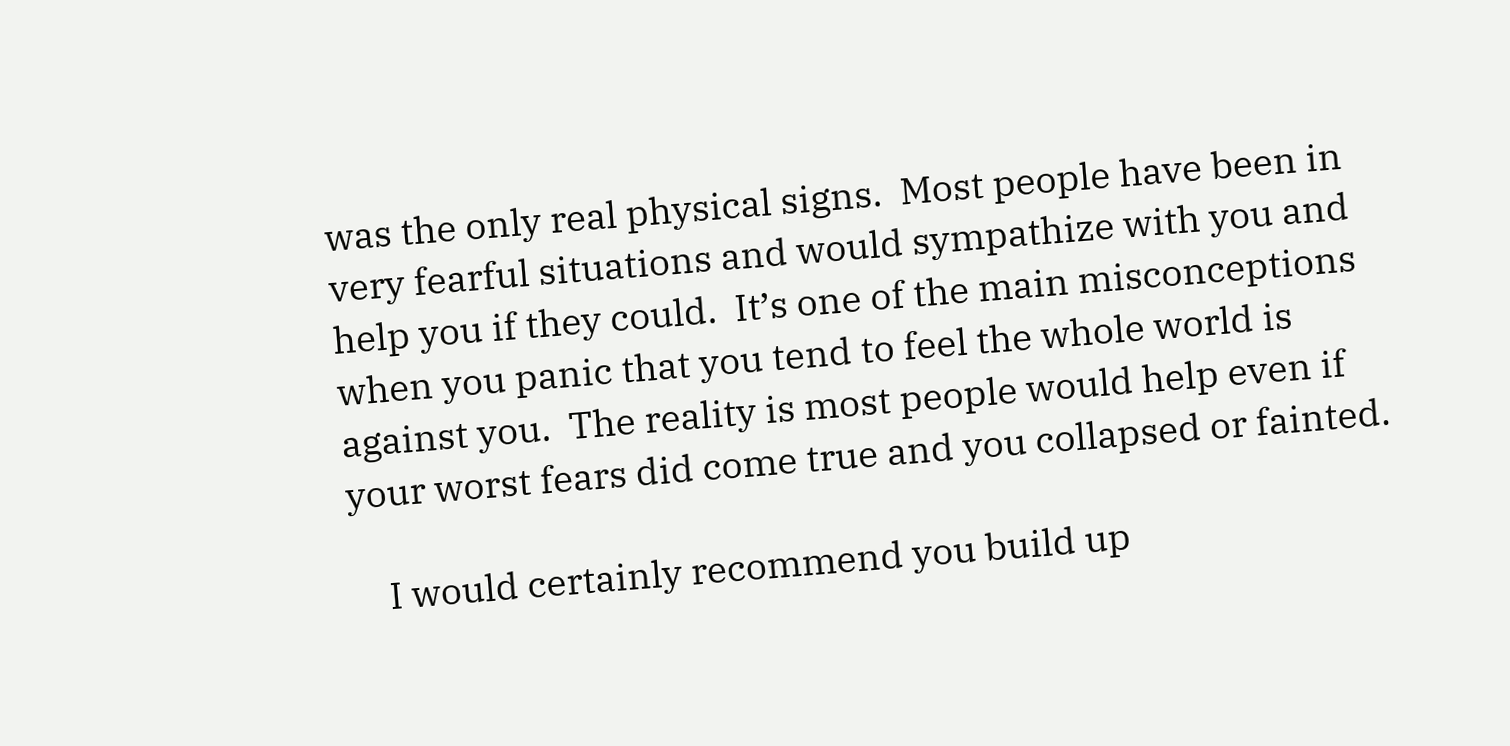was the only real physical signs.  Most people have been in very fearful situations and would sympathize with you and help you if they could.  It’s one of the main misconceptions when you panic that you tend to feel the whole world is against you.  The reality is most people would help even if your worst fears did come true and you collapsed or fainted.

    I would certainly recommend you build up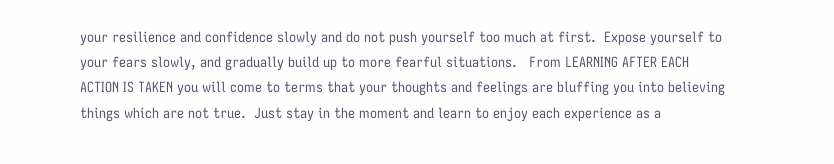your resilience and confidence slowly and do not push yourself too much at first.  Expose yourself to your fears slowly, and gradually build up to more fearful situations.   From LEARNING AFTER EACH ACTION IS TAKEN you will come to terms that your thoughts and feelings are bluffing you into believing things which are not true.  Just stay in the moment and learn to enjoy each experience as a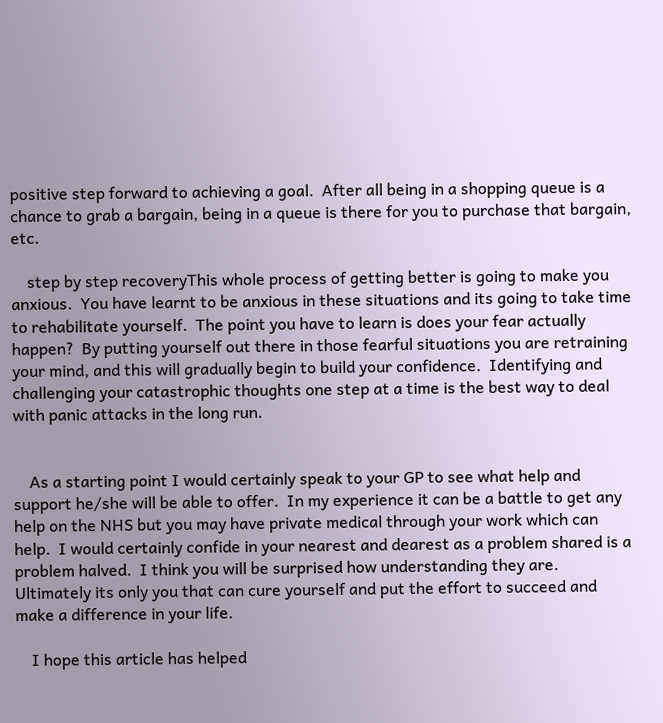positive step forward to achieving a goal.  After all being in a shopping queue is a chance to grab a bargain, being in a queue is there for you to purchase that bargain, etc.

    step by step recoveryThis whole process of getting better is going to make you anxious.  You have learnt to be anxious in these situations and its going to take time to rehabilitate yourself.  The point you have to learn is does your fear actually happen?  By putting yourself out there in those fearful situations you are retraining your mind, and this will gradually begin to build your confidence.  Identifying and challenging your catastrophic thoughts one step at a time is the best way to deal with panic attacks in the long run.


    As a starting point I would certainly speak to your GP to see what help and support he/she will be able to offer.  In my experience it can be a battle to get any help on the NHS but you may have private medical through your work which can help.  I would certainly confide in your nearest and dearest as a problem shared is a problem halved.  I think you will be surprised how understanding they are.  Ultimately its only you that can cure yourself and put the effort to succeed and make a difference in your life.

    I hope this article has helped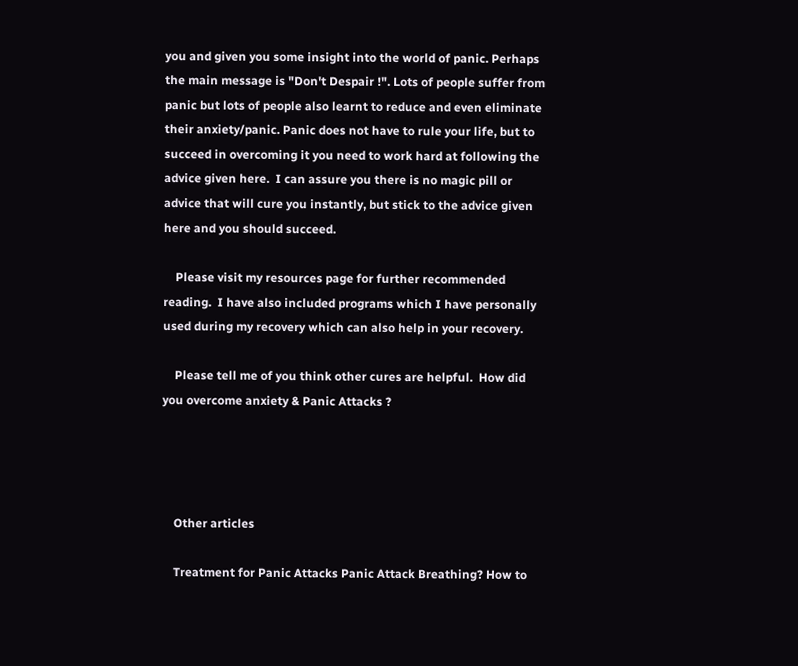you and given you some insight into the world of panic. Perhaps the main message is "Don't Despair !". Lots of people suffer from panic but lots of people also learnt to reduce and even eliminate their anxiety/panic. Panic does not have to rule your life, but to succeed in overcoming it you need to work hard at following the advice given here.  I can assure you there is no magic pill or advice that will cure you instantly, but stick to the advice given here and you should succeed.

    Please visit my resources page for further recommended reading.  I have also included programs which I have personally used during my recovery which can also help in your recovery.

    Please tell me of you think other cures are helpful.  How did you overcome anxiety & Panic Attacks ?




    Other articles

    Treatment for Panic Attacks Panic Attack Breathing? How to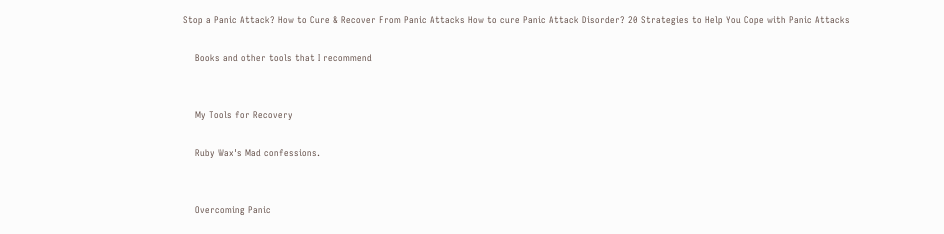Stop a Panic Attack? How to Cure & Recover From Panic Attacks How to cure Panic Attack Disorder? 20 Strategies to Help You Cope with Panic Attacks

    Books and other tools that I recommend


    My Tools for Recovery

    Ruby Wax's Mad confessions.


    Overcoming Panic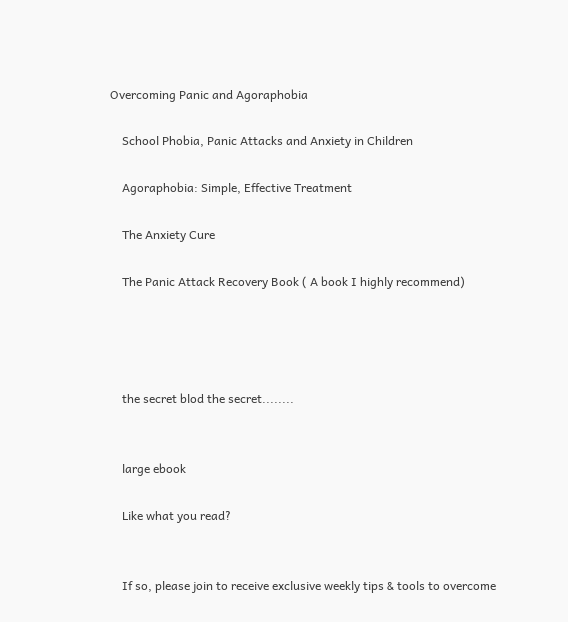Overcoming Panic and Agoraphobia

    School Phobia, Panic Attacks and Anxiety in Children

    Agoraphobia: Simple, Effective Treatment

    The Anxiety Cure

    The Panic Attack Recovery Book ( A book I highly recommend)




    the secret blod the secret........


    large ebook

    Like what you read?


    If so, please join to receive exclusive weekly tips & tools to overcome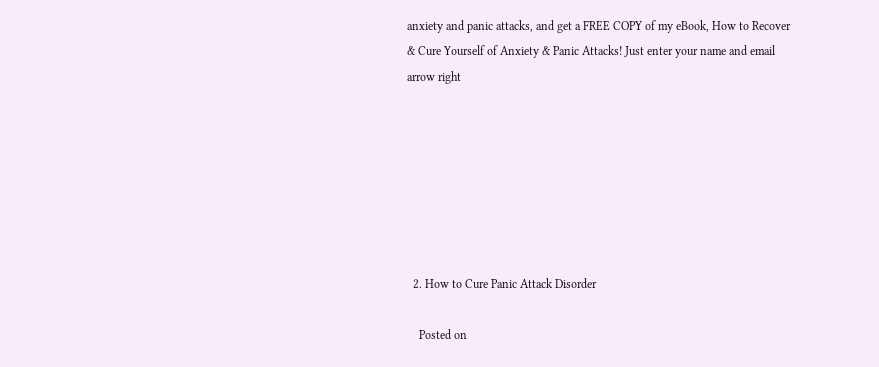anxiety and panic attacks, and get a FREE COPY of my eBook, How to Recover & Cure Yourself of Anxiety & Panic Attacks! Just enter your name and email arrow right







  2. How to Cure Panic Attack Disorder

    Posted on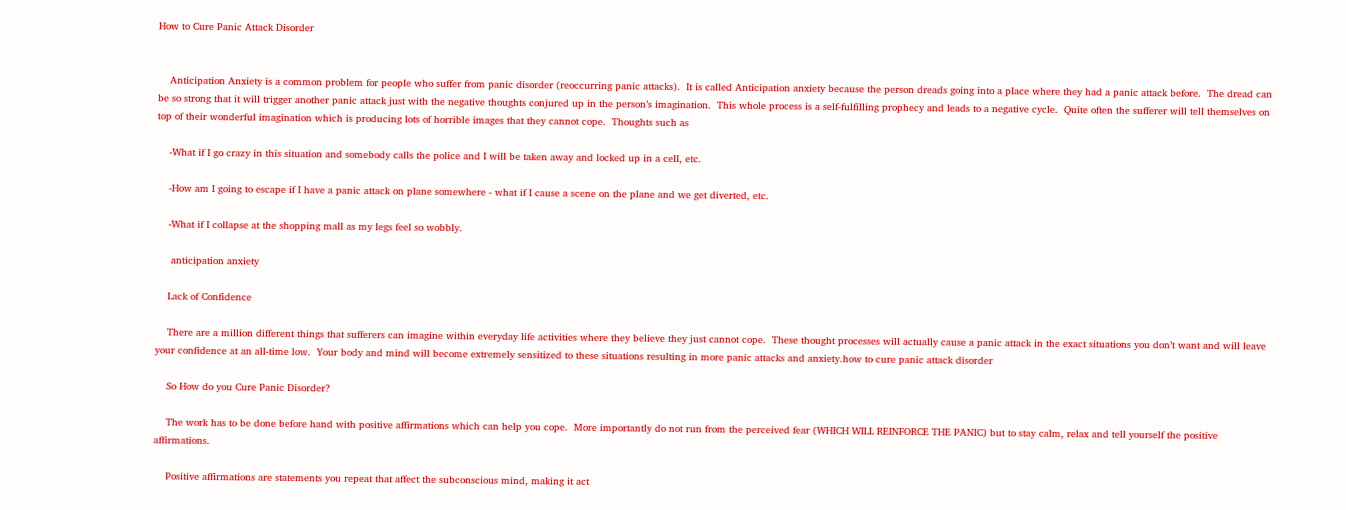How to Cure Panic Attack Disorder


    Anticipation Anxiety is a common problem for people who suffer from panic disorder (reoccurring panic attacks).  It is called Anticipation anxiety because the person dreads going into a place where they had a panic attack before.  The dread can be so strong that it will trigger another panic attack just with the negative thoughts conjured up in the person’s imagination.  This whole process is a self-fulfilling prophecy and leads to a negative cycle.  Quite often the sufferer will tell themselves on top of their wonderful imagination which is producing lots of horrible images that they cannot cope.  Thoughts such as

    -What if I go crazy in this situation and somebody calls the police and I will be taken away and locked up in a cell, etc.

    -How am I going to escape if I have a panic attack on plane somewhere - what if I cause a scene on the plane and we get diverted, etc.

    -What if I collapse at the shopping mall as my legs feel so wobbly.

     anticipation anxiety

    Lack of Confidence

    There are a million different things that sufferers can imagine within everyday life activities where they believe they just cannot cope.  These thought processes will actually cause a panic attack in the exact situations you don’t want and will leave your confidence at an all-time low.  Your body and mind will become extremely sensitized to these situations resulting in more panic attacks and anxiety.how to cure panic attack disorder

    So How do you Cure Panic Disorder?

    The work has to be done before hand with positive affirmations which can help you cope.  More importantly do not run from the perceived fear (WHICH WILL REINFORCE THE PANIC) but to stay calm, relax and tell yourself the positive affirmations.

    Positive affirmations are statements you repeat that affect the subconscious mind, making it act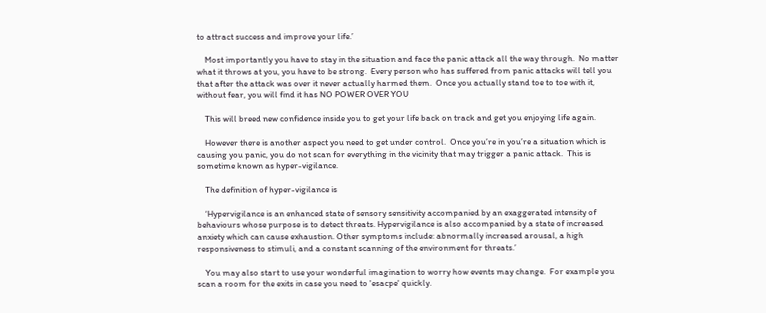to attract success and improve your life.’

    Most importantly you have to stay in the situation and face the panic attack all the way through.  No matter what it throws at you, you have to be strong.  Every person who has suffered from panic attacks will tell you that after the attack was over it never actually harmed them.  Once you actually stand toe to toe with it, without fear, you will find it has NO POWER OVER YOU

    This will breed new confidence inside you to get your life back on track and get you enjoying life again.

    However there is another aspect you need to get under control.  Once you’re in you’re a situation which is causing you panic, you do not scan for everything in the vicinity that may trigger a panic attack.  This is sometime known as hyper-vigilance.

    The definition of hyper-vigilance is

    ‘Hypervigilance is an enhanced state of sensory sensitivity accompanied by an exaggerated intensity of behaviours whose purpose is to detect threats. Hypervigilance is also accompanied by a state of increased anxiety which can cause exhaustion. Other symptoms include: abnormally increased arousal, a high responsiveness to stimuli, and a constant scanning of the environment for threats.’

    You may also start to use your wonderful imagination to worry how events may change.  For example you scan a room for the exits in case you need to 'esacpe' quickly.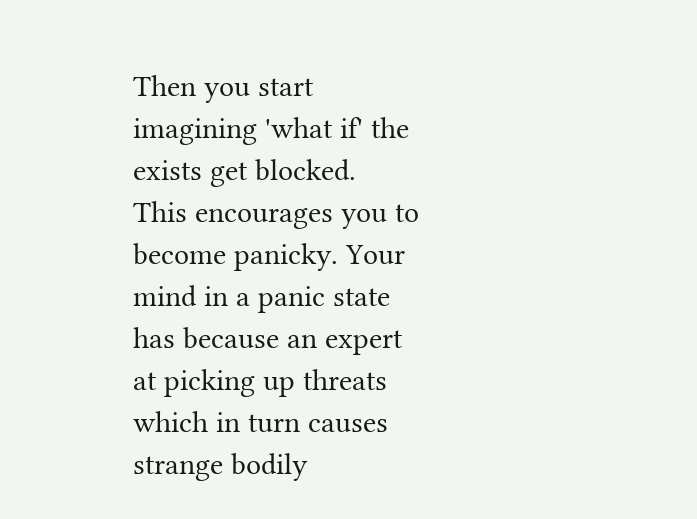Then you start imagining 'what if' the exists get blocked.  This encourages you to become panicky. Your mind in a panic state has because an expert at picking up threats which in turn causes strange bodily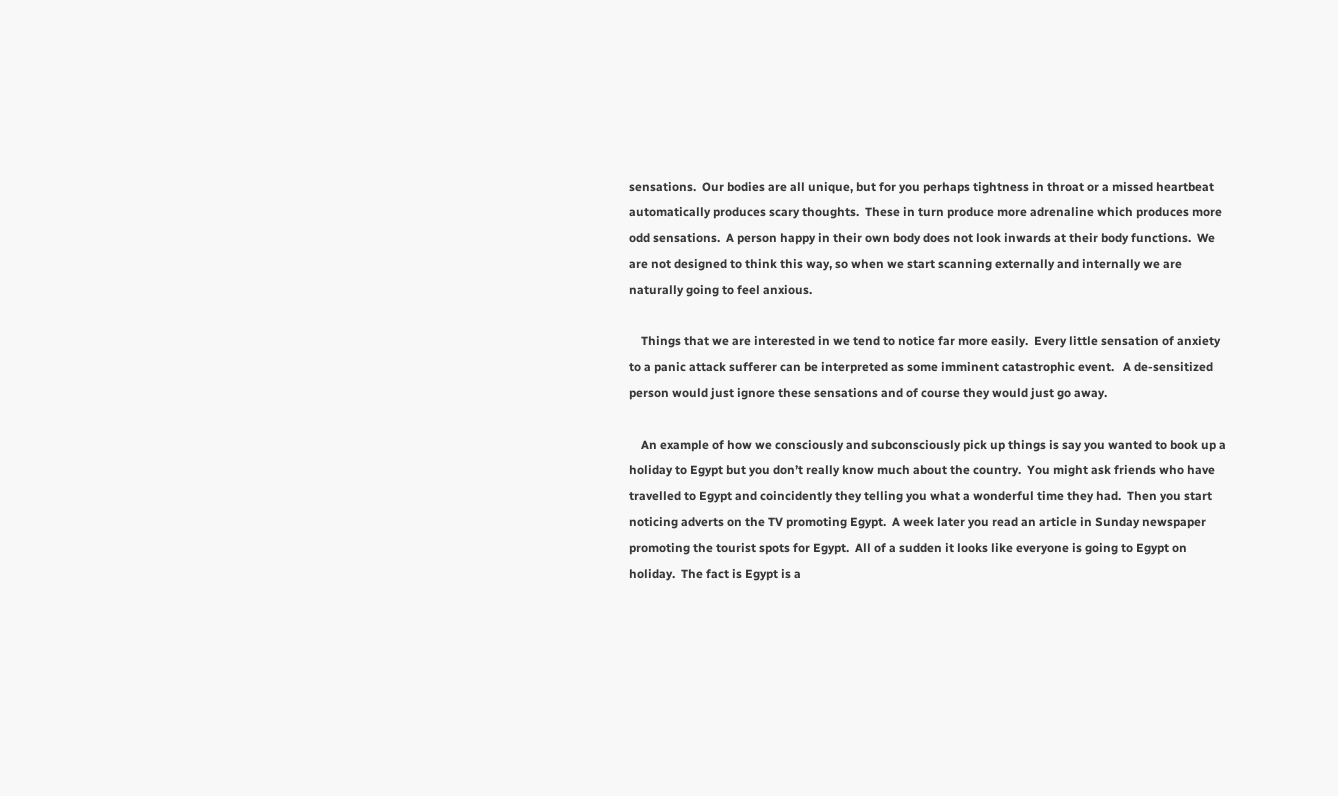sensations.  Our bodies are all unique, but for you perhaps tightness in throat or a missed heartbeat automatically produces scary thoughts.  These in turn produce more adrenaline which produces more odd sensations.  A person happy in their own body does not look inwards at their body functions.  We are not designed to think this way, so when we start scanning externally and internally we are naturally going to feel anxious.

    Things that we are interested in we tend to notice far more easily.  Every little sensation of anxiety to a panic attack sufferer can be interpreted as some imminent catastrophic event.   A de-sensitized person would just ignore these sensations and of course they would just go away.

    An example of how we consciously and subconsciously pick up things is say you wanted to book up a holiday to Egypt but you don’t really know much about the country.  You might ask friends who have travelled to Egypt and coincidently they telling you what a wonderful time they had.  Then you start noticing adverts on the TV promoting Egypt.  A week later you read an article in Sunday newspaper promoting the tourist spots for Egypt.  All of a sudden it looks like everyone is going to Egypt on holiday.  The fact is Egypt is a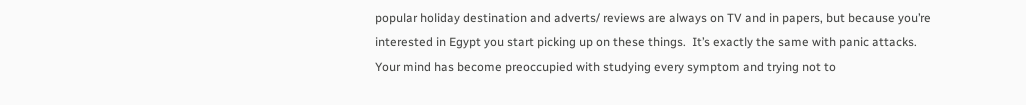popular holiday destination and adverts/ reviews are always on TV and in papers, but because you’re interested in Egypt you start picking up on these things.  It’s exactly the same with panic attacks.  Your mind has become preoccupied with studying every symptom and trying not to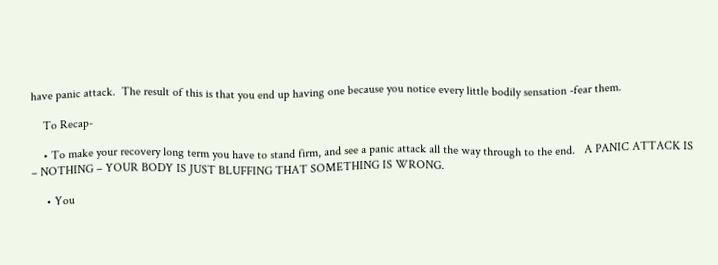have panic attack.  The result of this is that you end up having one because you notice every little bodily sensation -fear them.

    To Recap-

    • To make your recovery long term you have to stand firm, and see a panic attack all the way through to the end.   A PANIC ATTACK IS – NOTHING – YOUR BODY IS JUST BLUFFING THAT SOMETHING IS WRONG.

     • You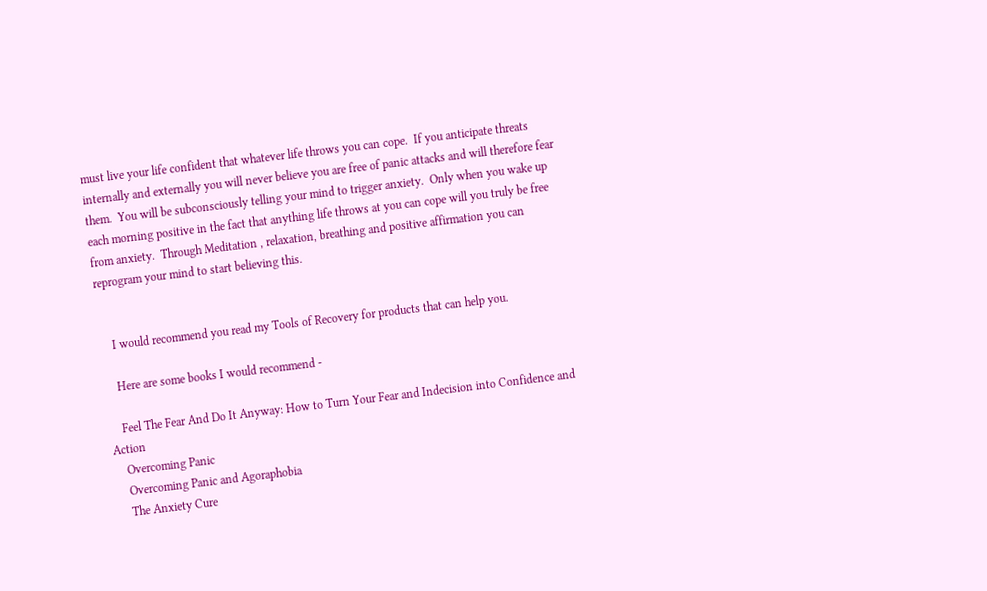must live your life confident that whatever life throws you can cope.  If you anticipate threats internally and externally you will never believe you are free of panic attacks and will therefore fear them.  You will be subconsciously telling your mind to trigger anxiety.  Only when you wake up each morning positive in the fact that anything life throws at you can cope will you truly be free from anxiety.  Through Meditation , relaxation, breathing and positive affirmation you can reprogram your mind to start believing this.


    I would recommend you read my Tools of Recovery for products that can help you.

    Here are some books I would recommend -

    Feel The Fear And Do It Anyway: How to Turn Your Fear and Indecision into Confidence and Action
    Overcoming Panic
    Overcoming Panic and Agoraphobia
    The Anxiety Cure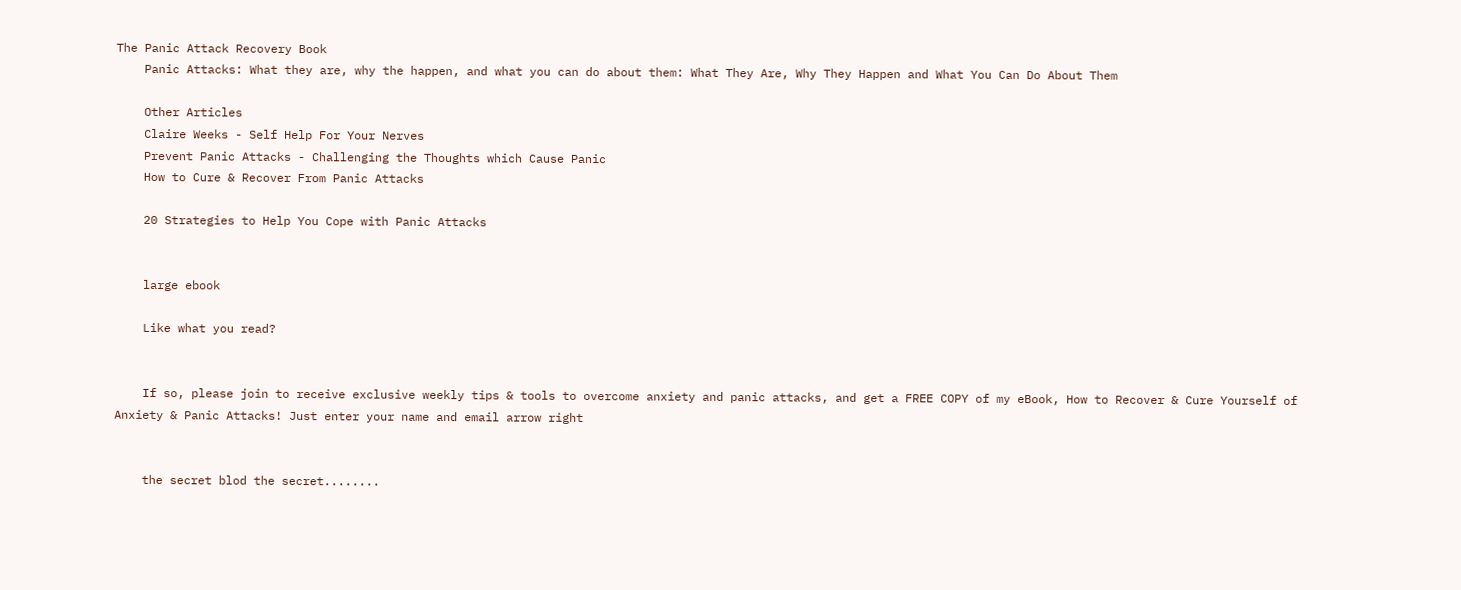The Panic Attack Recovery Book
    Panic Attacks: What they are, why the happen, and what you can do about them: What They Are, Why They Happen and What You Can Do About Them

    Other Articles
    Claire Weeks - Self Help For Your Nerves
    Prevent Panic Attacks - Challenging the Thoughts which Cause Panic
    How to Cure & Recover From Panic Attacks

    20 Strategies to Help You Cope with Panic Attacks


    large ebook

    Like what you read?


    If so, please join to receive exclusive weekly tips & tools to overcome anxiety and panic attacks, and get a FREE COPY of my eBook, How to Recover & Cure Yourself of Anxiety & Panic Attacks! Just enter your name and email arrow right


    the secret blod the secret........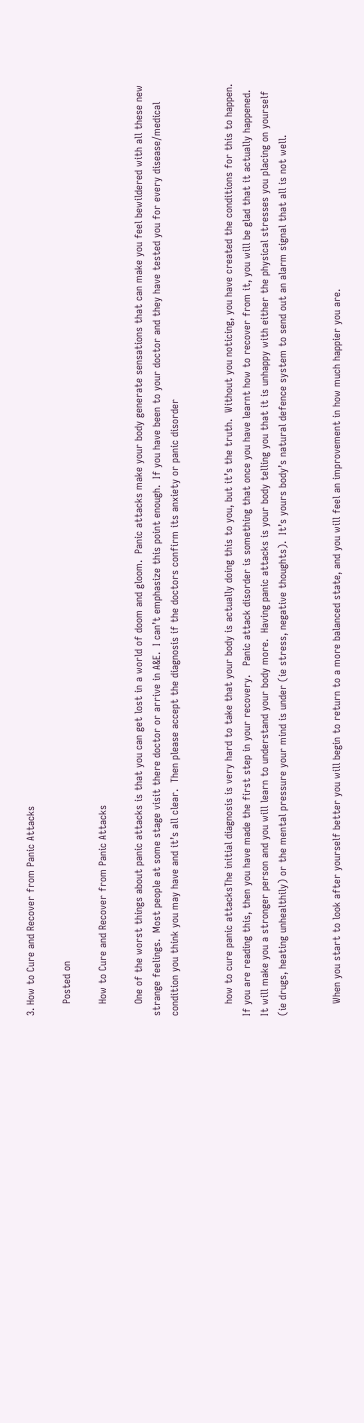3. How to Cure and Recover from Panic Attacks

    Posted on

    How to Cure and Recover from Panic Attacks

    One of the worst things about panic attacks is that you can get lost in a world of doom and gloom.  Panic attacks make your body generate sensations that can make you feel bewildered with all these new strange feelings.  Most people at some stage visit there doctor or arrive in A&E.  I can’t emphasize this point enough.  If you have been to your doctor and they have tested you for every disease/medical condition you think you may have and it’s all clear.  Then please accept the diagnosis if the doctors confirm its anxiety or panic disorder


    how to cure panic attacksThe initial diagnosis is very hard to take that your body is actually doing this to you, but it’s the truth.  Without you noticing, you have created the conditions for this to happen.  If you are reading this, then you have made the first step in your recovery.   Panic attack disorder is something that once you have learnt how to recover from it, you will be glad that it actually happened.  It will make you a stronger person and you will learn to understand your body more.  Having panic attacks is your body telling you that it is unhappy with either the physical stresses you placing on yourself (ie drugs, heating unhealthily) or the mental pressure your mind is under (ie stress, negative thoughts).  It’s yours body’s natural defence system to send out an alarm signal that all is not well.


    When you start to look after yourself better you will begin to return to a more balanced state, and you will feel an improvement in how much happier you are.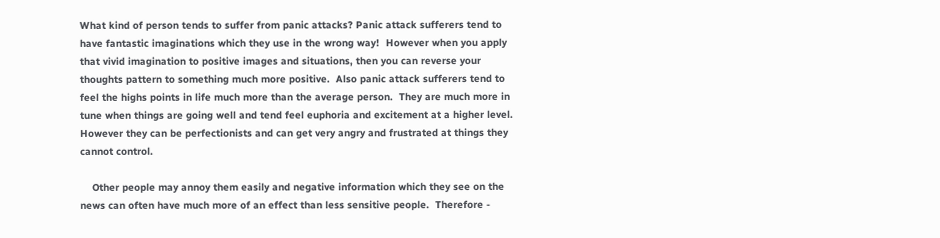What kind of person tends to suffer from panic attacks? Panic attack sufferers tend to have fantastic imaginations which they use in the wrong way!  However when you apply that vivid imagination to positive images and situations, then you can reverse your thoughts pattern to something much more positive.  Also panic attack sufferers tend to feel the highs points in life much more than the average person.  They are much more in tune when things are going well and tend feel euphoria and excitement at a higher level.  However they can be perfectionists and can get very angry and frustrated at things they cannot control.

    Other people may annoy them easily and negative information which they see on the news can often have much more of an effect than less sensitive people.  Therefore -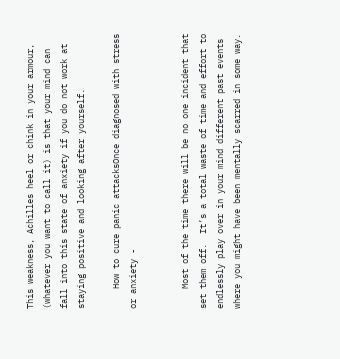This weakness, Achilles heel or chink in your armour, (whatever you want to call it) is that your mind can fall into this state of anxiety if you do not work at staying positive and looking after yourself.

    How to cure panic attacksOnce diagnosed with stress or anxiety -


    Most of the time there will be no one incident that set them off.  It’s a total waste of time and effort to endlessly play over in your mind different past events where you might have been mentally scarred in some way.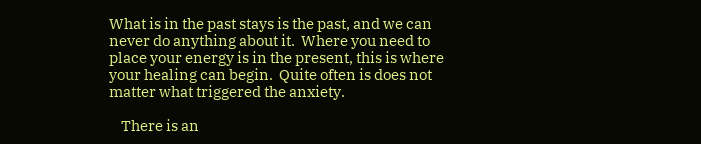What is in the past stays is the past, and we can never do anything about it.  Where you need to place your energy is in the present, this is where your healing can begin.  Quite often is does not matter what triggered the anxiety.

    There is an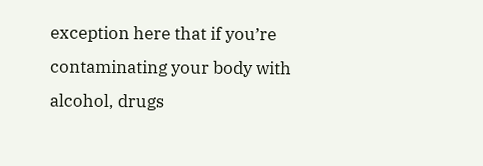exception here that if you’re contaminating your body with alcohol, drugs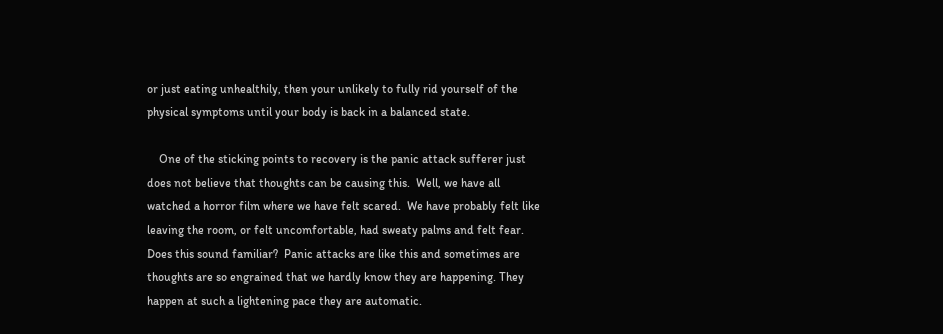or just eating unhealthily, then your unlikely to fully rid yourself of the physical symptoms until your body is back in a balanced state.

    One of the sticking points to recovery is the panic attack sufferer just does not believe that thoughts can be causing this.  Well, we have all watched a horror film where we have felt scared.  We have probably felt like leaving the room, or felt uncomfortable, had sweaty palms and felt fear.  Does this sound familiar?  Panic attacks are like this and sometimes are thoughts are so engrained that we hardly know they are happening. They happen at such a lightening pace they are automatic.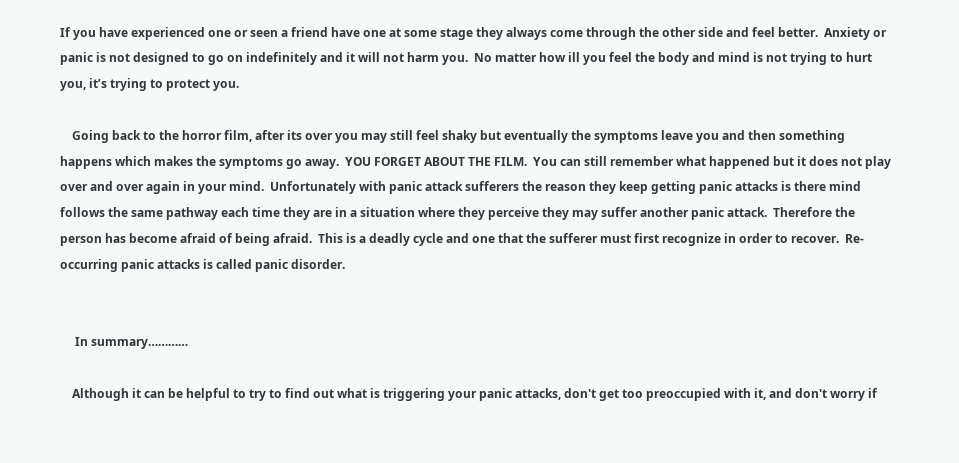If you have experienced one or seen a friend have one at some stage they always come through the other side and feel better.  Anxiety or panic is not designed to go on indefinitely and it will not harm you.  No matter how ill you feel the body and mind is not trying to hurt you, it’s trying to protect you.

    Going back to the horror film, after its over you may still feel shaky but eventually the symptoms leave you and then something happens which makes the symptoms go away.  YOU FORGET ABOUT THE FILM.  You can still remember what happened but it does not play over and over again in your mind.  Unfortunately with panic attack sufferers the reason they keep getting panic attacks is there mind follows the same pathway each time they are in a situation where they perceive they may suffer another panic attack.  Therefore the person has become afraid of being afraid.  This is a deadly cycle and one that the sufferer must first recognize in order to recover.  Re-occurring panic attacks is called panic disorder.


     In summary…………

    Although it can be helpful to try to find out what is triggering your panic attacks, don't get too preoccupied with it, and don't worry if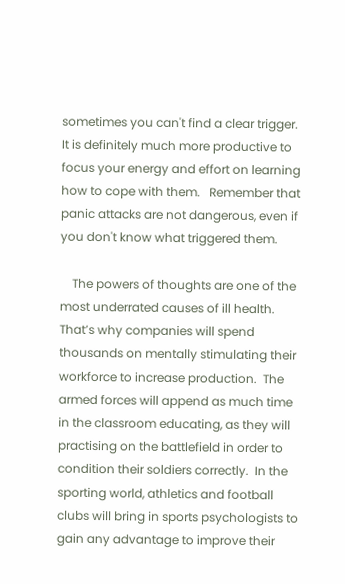sometimes you can't find a clear trigger. It is definitely much more productive to focus your energy and effort on learning how to cope with them.   Remember that panic attacks are not dangerous, even if you don't know what triggered them.

    The powers of thoughts are one of the most underrated causes of ill health.  That’s why companies will spend thousands on mentally stimulating their workforce to increase production.  The armed forces will append as much time in the classroom educating, as they will practising on the battlefield in order to condition their soldiers correctly.  In the sporting world, athletics and football clubs will bring in sports psychologists to gain any advantage to improve their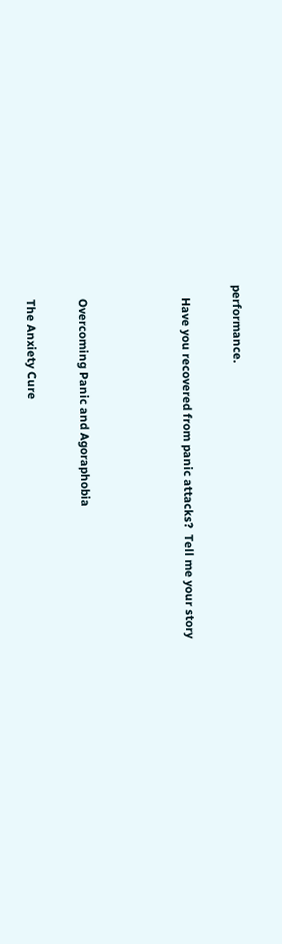performance.

    Have you recovered from panic attacks?  Tell me your story



    Overcoming Panic and Agoraphobia

    The Anxiety Cure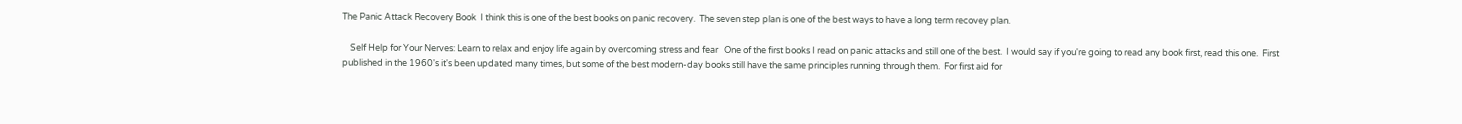The Panic Attack Recovery Book  I think this is one of the best books on panic recovery.  The seven step plan is one of the best ways to have a long term recovey plan.

    Self Help for Your Nerves: Learn to relax and enjoy life again by overcoming stress and fear   One of the first books I read on panic attacks and still one of the best.  I would say if you're going to read any book first, read this one.  First published in the 1960's it's been updated many times, but some of the best modern-day books still have the same principles running through them.  For first aid for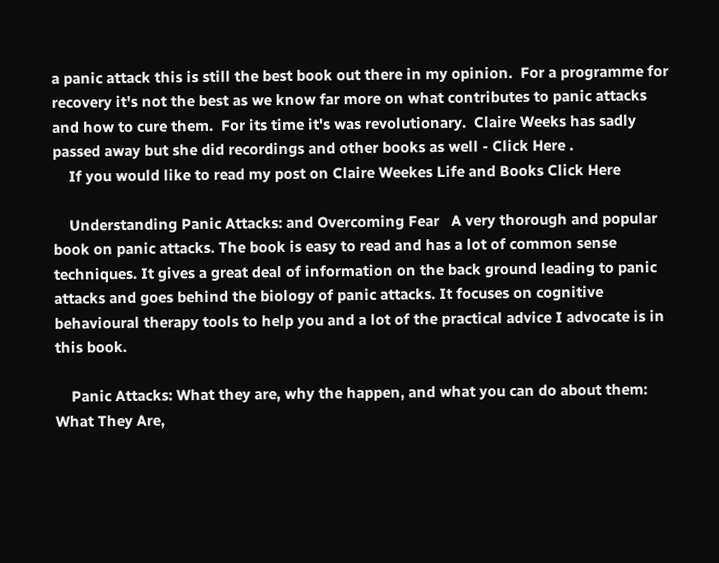a panic attack this is still the best book out there in my opinion.  For a programme for recovery it's not the best as we know far more on what contributes to panic attacks and how to cure them.  For its time it's was revolutionary.  Claire Weeks has sadly passed away but she did recordings and other books as well - Click Here .
    If you would like to read my post on Claire Weekes Life and Books Click Here

    Understanding Panic Attacks: and Overcoming Fear   A very thorough and popular book on panic attacks. The book is easy to read and has a lot of common sense techniques. It gives a great deal of information on the back ground leading to panic attacks and goes behind the biology of panic attacks. It focuses on cognitive behavioural therapy tools to help you and a lot of the practical advice I advocate is in this book.

    Panic Attacks: What they are, why the happen, and what you can do about them: What They Are,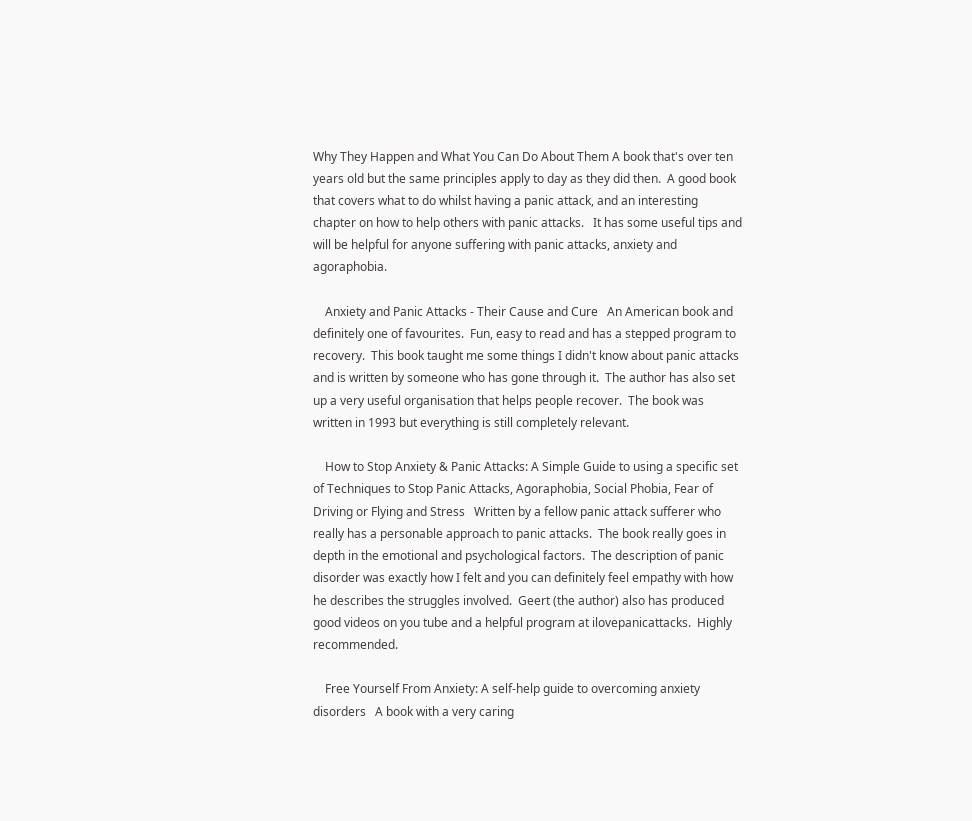Why They Happen and What You Can Do About Them A book that's over ten years old but the same principles apply to day as they did then.  A good book that covers what to do whilst having a panic attack, and an interesting chapter on how to help others with panic attacks.   It has some useful tips and will be helpful for anyone suffering with panic attacks, anxiety and agoraphobia.

    Anxiety and Panic Attacks - Their Cause and Cure   An American book and definitely one of favourites.  Fun, easy to read and has a stepped program to recovery.  This book taught me some things I didn't know about panic attacks and is written by someone who has gone through it.  The author has also set up a very useful organisation that helps people recover.  The book was written in 1993 but everything is still completely relevant.

    How to Stop Anxiety & Panic Attacks: A Simple Guide to using a specific set of Techniques to Stop Panic Attacks, Agoraphobia, Social Phobia, Fear of Driving or Flying and Stress   Written by a fellow panic attack sufferer who really has a personable approach to panic attacks.  The book really goes in depth in the emotional and psychological factors.  The description of panic disorder was exactly how I felt and you can definitely feel empathy with how he describes the struggles involved.  Geert (the author) also has produced good videos on you tube and a helpful program at ilovepanicattacks.  Highly recommended.

    Free Yourself From Anxiety: A self-help guide to overcoming anxiety disorders   A book with a very caring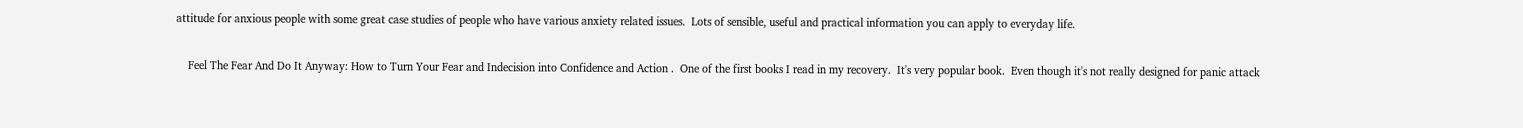attitude for anxious people with some great case studies of people who have various anxiety related issues.  Lots of sensible, useful and practical information you can apply to everyday life.

    Feel The Fear And Do It Anyway: How to Turn Your Fear and Indecision into Confidence and Action .  One of the first books I read in my recovery.  It's very popular book.  Even though it's not really designed for panic attack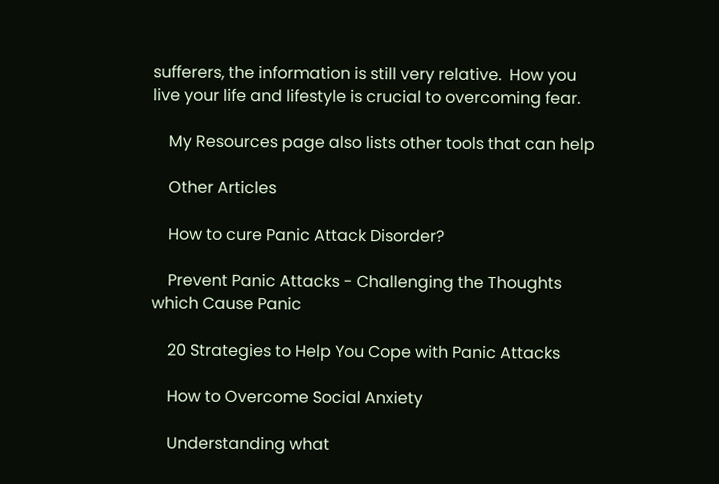sufferers, the information is still very relative.  How you live your life and lifestyle is crucial to overcoming fear.

    My Resources page also lists other tools that can help

    Other Articles

    How to cure Panic Attack Disorder?

    Prevent Panic Attacks - Challenging the Thoughts which Cause Panic

    20 Strategies to Help You Cope with Panic Attacks

    How to Overcome Social Anxiety

    Understanding what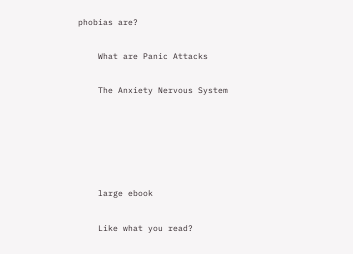phobias are?

    What are Panic Attacks

    The Anxiety Nervous System





    large ebook

    Like what you read?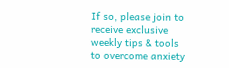If so, please join to receive exclusive weekly tips & tools to overcome anxiety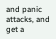and panic attacks, and get a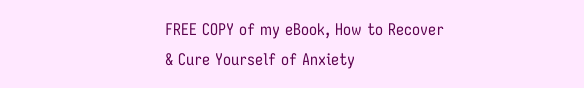FREE COPY of my eBook, How to Recover & Cure Yourself of Anxiety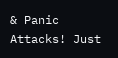& Panic Attacks! Just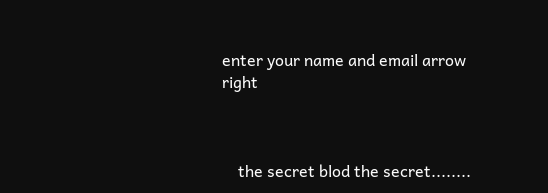enter your name and email arrow right



    the secret blod the secret........